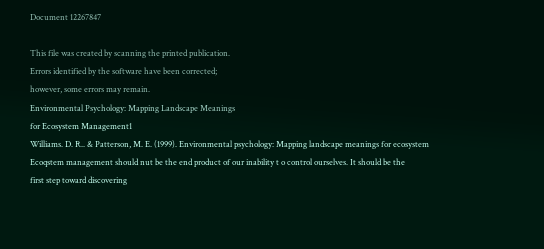Document 12267847

This file was created by scanning the printed publication.
Errors identified by the software have been corrected;
however, some errors may remain.
Environmental Psychology: Mapping Landscape Meanings
for Ecosystem Management1
Williams. D. R.. & Patterson, M. E. (1999). Environmental psychology: Mapping landscape meanings for ecosystem
Ecoqstem management should nut be the end product of our inability t o control ourselves. It should be the
first step toward discovering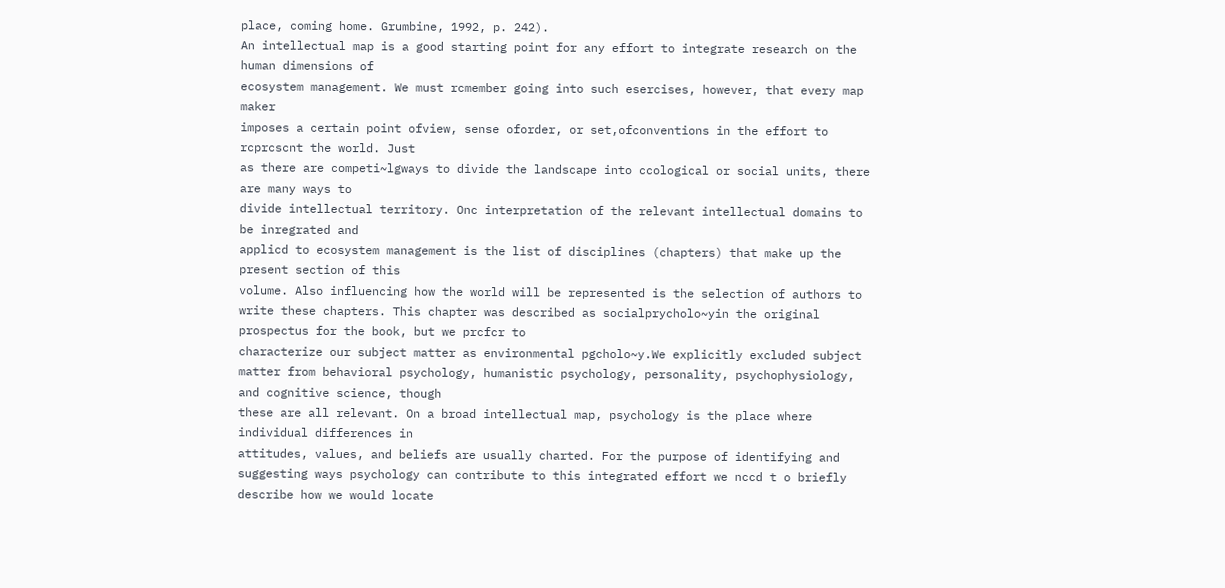place, coming home. Grumbine, 1992, p. 242).
An intellectual map is a good starting point for any effort to integrate research on the human dimensions of
ecosystem management. We must rcmember going into such esercises, however, that every map maker
imposes a certain point ofview, sense oforder, or set,ofconventions in the effort to rcprcscnt the world. Just
as there are competi~lgways to divide the landscape into ccological or social units, there are many ways to
divide intellectual territory. Onc interpretation of the relevant intellectual domains to be inregrated and
applicd to ecosystem management is the list of disciplines (chapters) that make up the present section of this
volume. Also influencing how the world will be represented is the selection of authors to write these chapters. This chapter was described as socialprycholo~yin the original prospectus for the book, but we prcfcr to
characterize our subject matter as environmental pgcholo~y.We explicitly excluded subject matter from behavioral psychology, humanistic psychology, personality, psychophysiology, and cognitive science, though
these are all relevant. On a broad intellectual map, psychology is the place where individual differences in
attitudes, values, and beliefs are usually charted. For the purpose of identifying and suggesting ways psychology can contribute to this integrated effort we nccd t o briefly describe how we would locate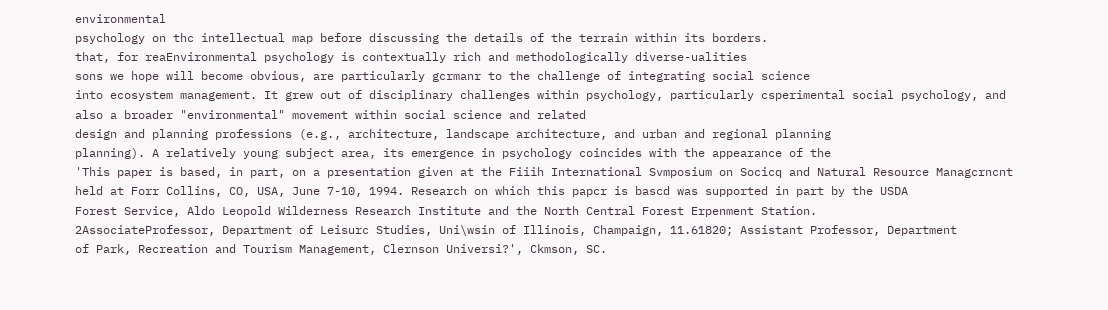environmental
psychology on thc intellectual map before discussing the details of the terrain within its borders.
that, for reaEnvironmental psychology is contextually rich and methodologically diverse-ualities
sons we hope will become obvious, are particularly gcrmanr to the challenge of integrating social science
into ecosystem management. It grew out of disciplinary challenges within psychology, particularly csperimental social psychology, and also a broader "environmental" movement within social science and related
design and planning professions (e.g., architecture, landscape architecture, and urban and regional planning
planning). A relatively young subject area, its emergence in psychology coincides with the appearance of the
'This paper is based, in part, on a presentation given at the Fiiih International Svmposium on Socicq and Natural Resource Managcrncnt held at Forr Collins, CO, USA, June 7-10, 1994. Research on which this papcr is bascd was supported in part by the USDA
Forest Service, Aldo Leopold Wilderness Research Institute and the North Central Forest Erpenment Station.
2AssociateProfessor, Department of Leisurc Studies, Uni\wsin of Illinois, Champaign, 11.61820; Assistant Professor, Department
of Park, Recreation and Tourism Management, Clernson Universi?', Ckmson, SC.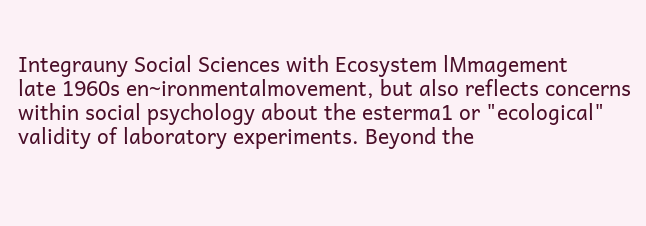Integrauny Social Sciences with Ecosystem lMmagement
late 1960s en~ironmentalmovement, but also reflects concerns within social psychology about the esterma1 or "ecological" validity of laboratory experiments. Beyond the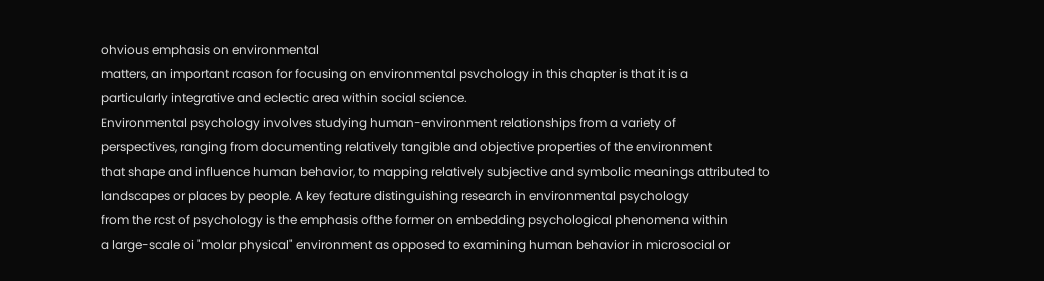ohvious emphasis on environmental
matters, an important rcason for focusing on environmental psvchology in this chapter is that it is a
particularly integrative and eclectic area within social science.
Environmental psychology involves studying human-environment relationships from a variety of
perspectives, ranging from documenting relatively tangible and objective properties of the environment
that shape and influence human behavior, to mapping relatively subjective and symbolic meanings attributed to landscapes or places by people. A key feature distinguishing research in environmental psychology
from the rcst of psychology is the emphasis ofthe former on embedding psychological phenomena within
a large-scale oi "molar physical" environment as opposed to examining human behavior in microsocial or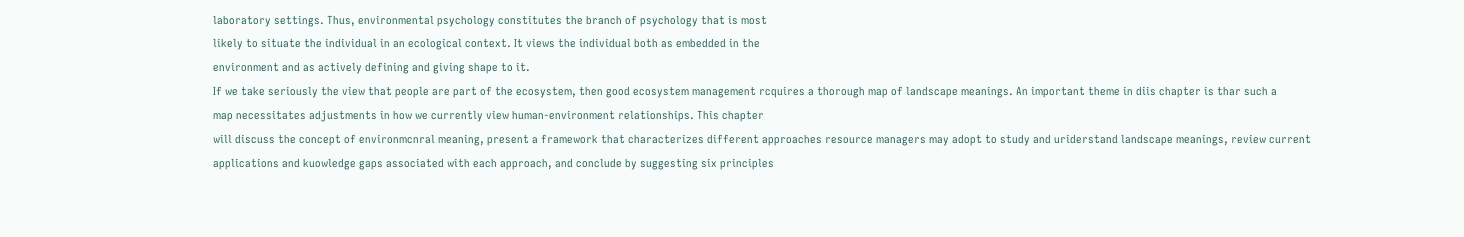laboratory settings. Thus, environmental psychology constitutes the branch of psychology that is most
likely to situate the individual in an ecological context. It views the individual both as embedded in the
environment and as actively defining and giving shape to it.
If we take seriously the view that people are part of the ecosystem, then good ecosystem management rcquires a thorough map of landscape meanings. An important theme in diis chapter is thar such a
map necessitates adjustments in how we currently view human-environment relationships. This chapter
will discuss the concept of environmcnral meaning, present a framework that characterizes different approaches resource managers may adopt to study and uriderstand landscape meanings, review current
applications and kuowledge gaps associated with each approach, and conclude by suggesting six principles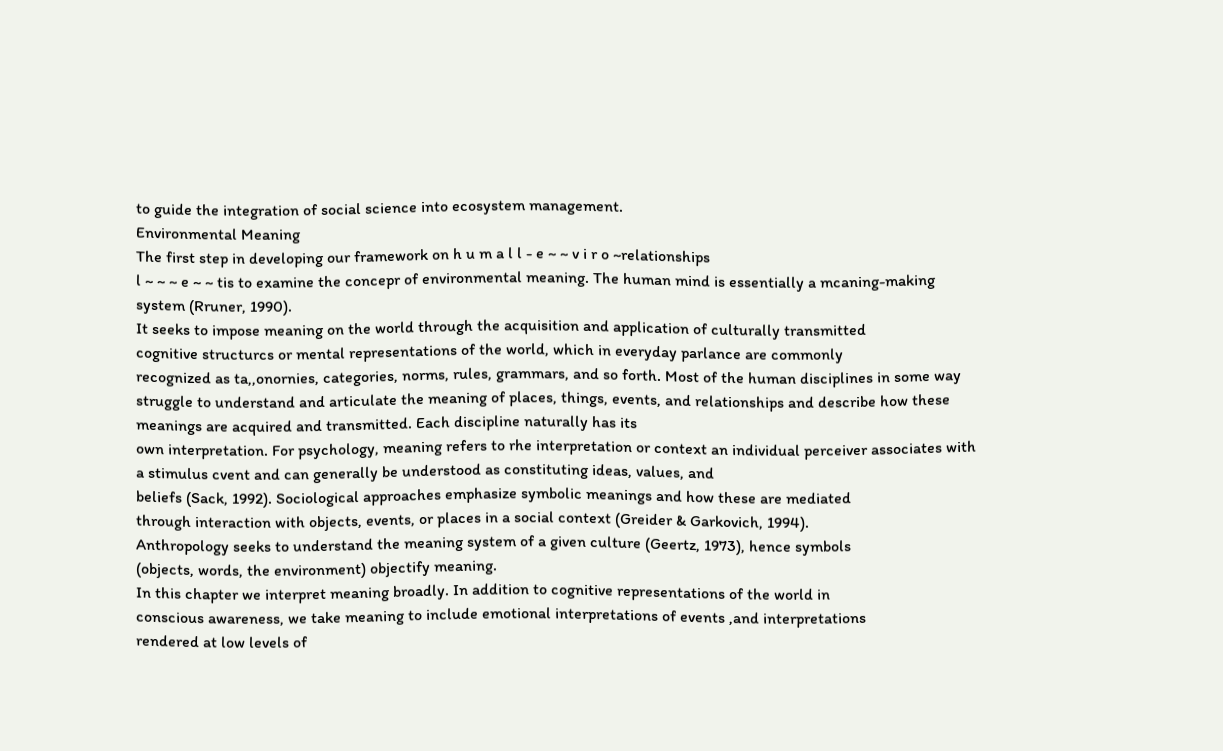to guide the integration of social science into ecosystem management.
Environmental Meaning
The first step in developing our framework on h u m a l l - e ~ ~ v i r o ~relationships
l ~ ~ ~ e ~ ~ tis to examine the concepr of environmental meaning. The human mind is essentially a mcaning-making system (Rruner, 1990).
It seeks to impose meaning on the world through the acquisition and application of culturally transmitted
cognitive structurcs or mental representations of the world, which in everyday parlance are commonly
recognized as ta,,onornies, categories, norms, rules, grammars, and so forth. Most of the human disciplines in some way struggle to understand and articulate the meaning of places, things, events, and relationships and describe how these meanings are acquired and transmitted. Each discipline naturally has its
own interpretation. For psychology, meaning refers to rhe interpretation or context an individual perceiver associates with a stimulus cvent and can generally be understood as constituting ideas, values, and
beliefs (Sack, 1992). Sociological approaches emphasize symbolic meanings and how these are mediated
through interaction with objects, events, or places in a social context (Greider & Garkovich, 1994).
Anthropology seeks to understand the meaning system of a given culture (Geertz, 1973), hence symbols
(objects, words, the environment) objectify meaning.
In this chapter we interpret meaning broadly. In addition to cognitive representations of the world in
conscious awareness, we take meaning to include emotional interpretations of events ,and interpretations
rendered at low levels of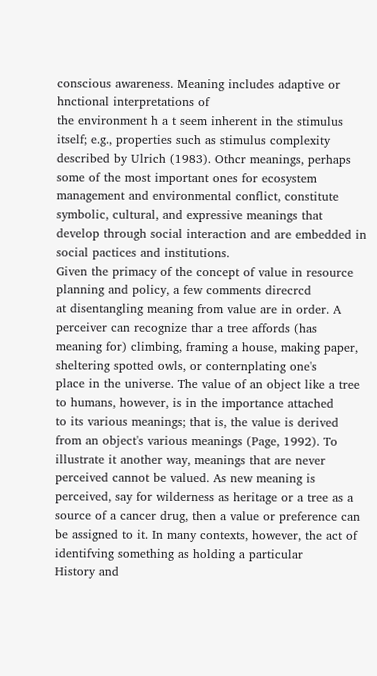conscious awareness. Meaning includes adaptive or hnctional interpretations of
the environment h a t seem inherent in the stimulus itself; e.g., properties such as stimulus complexity
described by Ulrich (1983). Othcr meanings, perhaps some of the most important ones for ecosystem
management and environmental conflict, constitute symbolic, cultural, and expressive meanings that develop through social interaction and are embedded in social pactices and institutions.
Given the primacy of the concept of value in resource planning and policy, a few comments direcrcd
at disentangling meaning from value are in order. A perceiver can recognize thar a tree affords (has
meaning for) climbing, framing a house, making paper, sheltering spotted owls, or conternplating one's
place in the universe. The value of an object like a tree to humans, however, is in the importance attached
to its various meanings; that is, the value is derived from an object's various meanings (Page, 1992). To
illustrate it another way, meanings that are never perceived cannot be valued. As new meaning is perceived, say for wilderness as heritage or a tree as a source of a cancer drug, then a value or preference can
be assigned to it. In many contexts, however, the act of identifving something as holding a particular
History and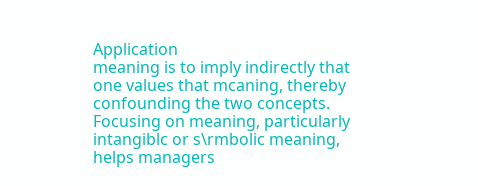Application
meaning is to imply indirectly that one values that mcaning, thereby confounding the two concepts.
Focusing on meaning, particularly intangiblc or s\rmbolic meaning, helps managers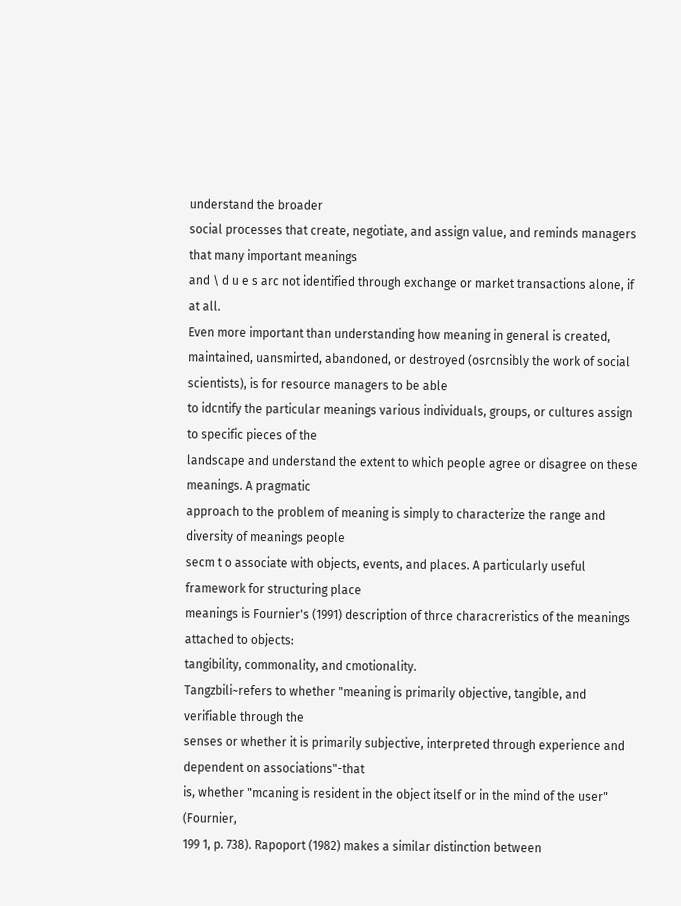understand the broader
social processes that create, negotiate, and assign value, and reminds managers that many important meanings
and \ d u e s arc not identified through exchange or market transactions alone, if at all.
Even more important than understanding how meaning in general is created, maintained, uansmirted, abandoned, or destroyed (osrcnsibly the work of social scientists), is for resource managers to be able
to idcntify the particular meanings various individuals, groups, or cultures assign to specific pieces of the
landscape and understand the extent to which people agree or disagree on these meanings. A pragmatic
approach to the problem of meaning is simply to characterize the range and diversity of meanings people
secm t o associate with objects, events, and places. A particularly useful framework for structuring place
meanings is Fournier's (1991) description of thrce characreristics of the meanings attached to objects:
tangibility, commonality, and cmotionality.
Tangzbili~refers to whether "meaning is primarily objective, tangible, and verifiable through the
senses or whether it is primarily subjective, interpreted through experience and dependent on associations"-that
is, whether "mcaning is resident in the object itself or in the mind of the user" (Fournier,
199 1, p. 738). Rapoport (1982) makes a similar distinction between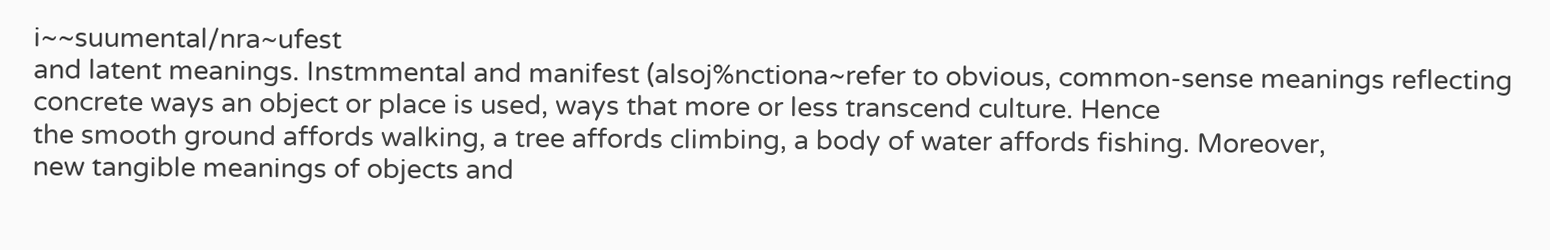i~~suumental/nra~ufest
and latent meanings. Instmmental and manifest (alsoj%nctiona~refer to obvious, common-sense meanings reflecting concrete ways an object or place is used, ways that more or less transcend culture. Hence
the smooth ground affords walking, a tree affords climbing, a body of water affords fishing. Moreover,
new tangible meanings of objects and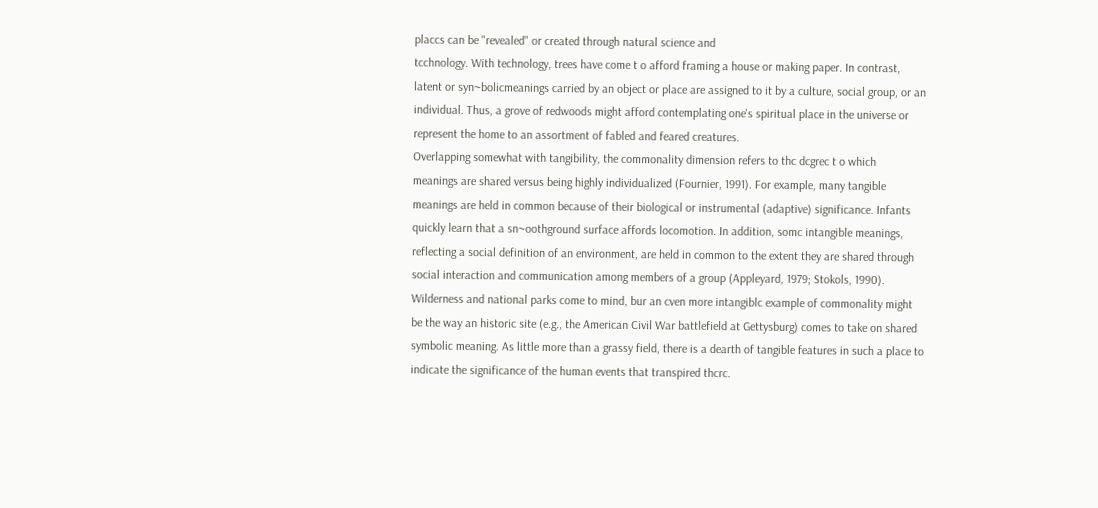placcs can be "revealed" or created through natural science and
tcchnology. With technology, trees have come t o afford framing a house or making paper. In contrast,
latent or syn~bolicmeanings carried by an object or place are assigned to it by a culture, social group, or an
individual. Thus, a grove of redwoods might afford contemplating one's spiritual place in the universe or
represent the home to an assortment of fabled and feared creatures.
Overlapping somewhat with tangibility, the commonality dimension refers to thc dcgrec t o which
meanings are shared versus being highly individualized (Fournier, 1991). For example, many tangible
meanings are held in common because of their biological or instrumental (adaptive) significance. Infants
quickly learn that a sn~oothground surface affords locomotion. In addition, somc intangible meanings,
reflecting a social definition of an environment, are held in common to the extent they are shared through
social interaction and communication among members of a group (Appleyard, 1979; Stokols, 1990).
Wilderness and national parks come to mind, bur an cven more intangiblc example of commonality might
be the way an historic site (e.g., the American Civil War battlefield at Gettysburg) comes to take on shared
symbolic meaning. As little more than a grassy field, there is a dearth of tangible features in such a place to
indicate the significance of the human events that transpired thcrc.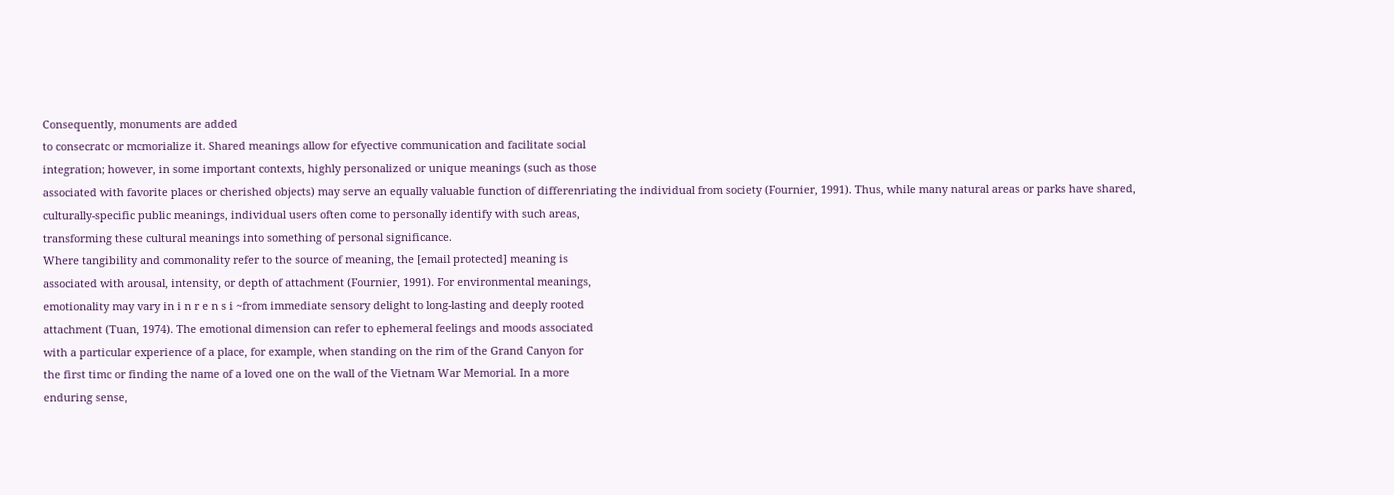Consequently, monuments are added
to consecratc or mcmorialize it. Shared meanings allow for efyective communication and facilitate social
integration; however, in some important contexts, highly personalized or unique meanings (such as those
associated with favorite places or cherished objects) may serve an equally valuable function of differenriating the individual from society (Fournier, 1991). Thus, while many natural areas or parks have shared,
culturally-specific public meanings, individual users often come to personally identify with such areas,
transforming these cultural meanings into something of personal significance.
Where tangibility and commonality refer to the source of meaning, the [email protected] meaning is
associated with arousal, intensity, or depth of attachment (Fournier, 1991). For environmental meanings,
emotionality may vary in i n r e n s i ~from immediate sensory delight to long-lasting and deeply rooted
attachment (Tuan, 1974). The emotional dimension can refer to ephemeral feelings and moods associated
with a particular experience of a place, for example, when standing on the rim of the Grand Canyon for
the first timc or finding the name of a loved one on the wall of the Vietnam War Memorial. In a more
enduring sense,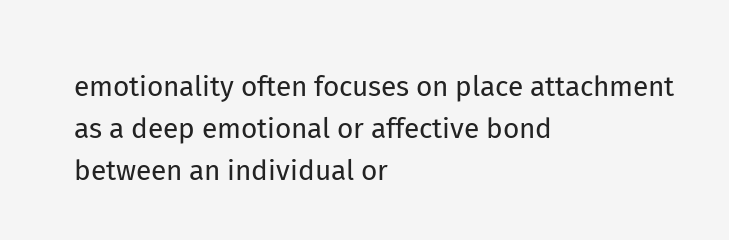emotionality often focuses on place attachment as a deep emotional or affective bond
between an individual or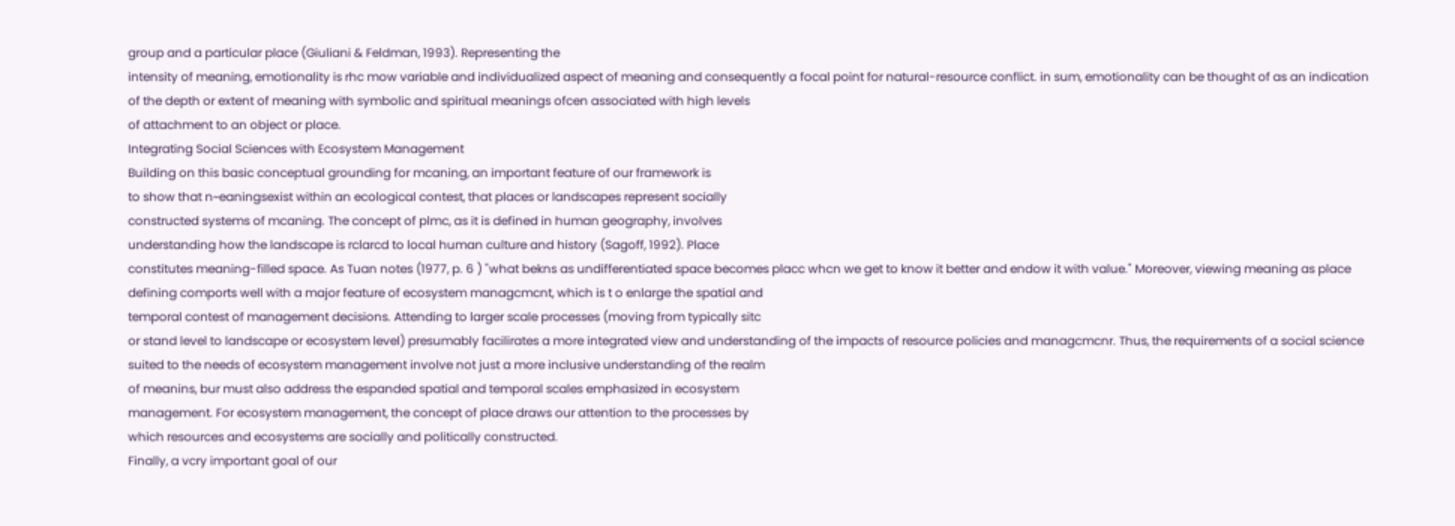group and a particular place (Giuliani & Feldman, 1993). Representing the
intensity of meaning, emotionality is rhc mow variable and individualized aspect of meaning and consequently a focal point for natural-resource conflict. in sum, emotionality can be thought of as an indication
of the depth or extent of meaning with symbolic and spiritual meanings ofcen associated with high levels
of attachment to an object or place.
Integrating Social Sciences with Ecosystem Management
Building on this basic conceptual grounding for mcaning, an important feature of our framework is
to show that n~eaningsexist within an ecological contest, that places or landscapes represent socially
constructed systems of mcaning. The concept of plmc, as it is defined in human geography, involves
understanding how the landscape is rclarcd to local human culture and history (Sagoff, 1992). Place
constitutes meaning-filled space. As Tuan notes (1977, p. 6 ) "what bekns as undifferentiated space becomes placc whcn we get to know it better and endow it with value." Moreover, viewing meaning as place
defining comports well with a major feature of ecosystem managcmcnt, which is t o enlarge the spatial and
temporal contest of management decisions. Attending to larger scale processes (moving from typically sitc
or stand level to landscape or ecosystem level) presumably facilirates a more integrated view and understanding of the impacts of resource policies and managcmcnr. Thus, the requirements of a social science
suited to the needs of ecosystem management involve not just a more inclusive understanding of the realm
of meanins, bur must also address the espanded spatial and temporal scales emphasized in ecosystem
management. For ecosystem management, the concept of place draws our attention to the processes by
which resources and ecosystems are socially and politically constructed.
Finally, a vcry important goal of our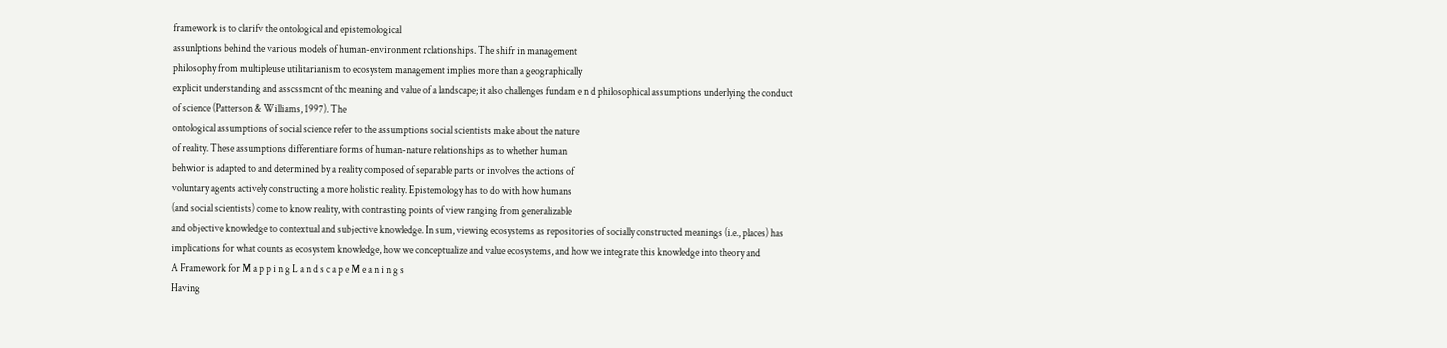framework is to clarifv the ontological and epistemological
assunlptions behind the various models of human-environment rclationships. The shifr in management
philosophy from multipleuse utilitarianism to ecosystem management implies more than a geographically
explicit understanding and asscssmcnt of thc meaning and value of a landscape; it also challenges fundam e n d philosophical assumptions underlying the conduct of science (Patterson & Williams, 1997). The
ontological assumptions of social science refer to the assumptions social scientists make about the nature
of reality. These assumptions differentiare forms of human-nature relationships as to whether human
behwior is adapted to and determined by a reality composed of separable parts or involves the actions of
voluntary agents actively constructing a more holistic reality. Epistemology has to do with how humans
(and social scientists) come to know reality, with contrasting points of view ranging from generalizable
and objective knowledge to contextual and subjective knowledge. In sum, viewing ecosystems as repositories of socially constructed meanings (i.e., places) has implications for what counts as ecosystem knowledge, how we conceptualize and value ecosystems, and how we integrate this knowledge into theory and
A Framework for M a p p i n g L a n d s c a p e M e a n i n g s
Having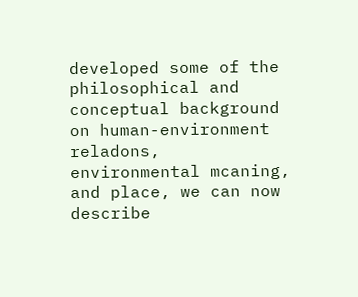developed some of the philosophical and conceptual background on human-environment reladons, environmental mcaning, and place, we can now describe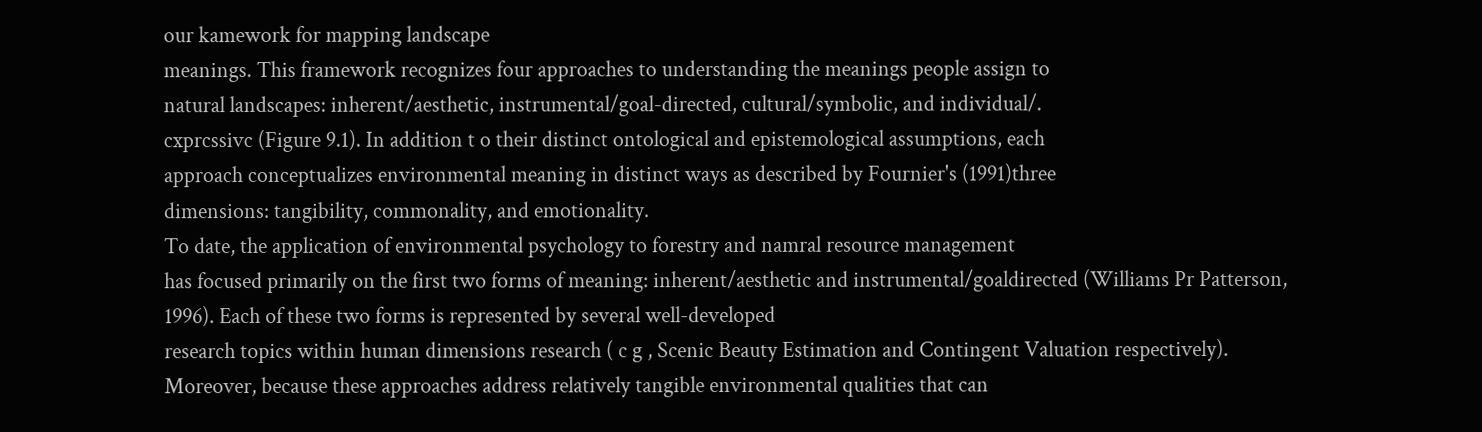our kamework for mapping landscape
meanings. This framework recognizes four approaches to understanding the meanings people assign to
natural landscapes: inherent/aesthetic, instrumental/goal-directed, cultural/symbolic, and individual/.
cxprcssivc (Figure 9.1). In addition t o their distinct ontological and epistemological assumptions, each
approach conceptualizes environmental meaning in distinct ways as described by Fournier's (1991)three
dimensions: tangibility, commonality, and emotionality.
To date, the application of environmental psychology to forestry and namral resource management
has focused primarily on the first two forms of meaning: inherent/aesthetic and instrumental/goaldirected (Williams Pr Patterson, 1996). Each of these two forms is represented by several well-developed
research topics within human dimensions research ( c g , Scenic Beauty Estimation and Contingent Valuation respectively). Moreover, because these approaches address relatively tangible environmental qualities that can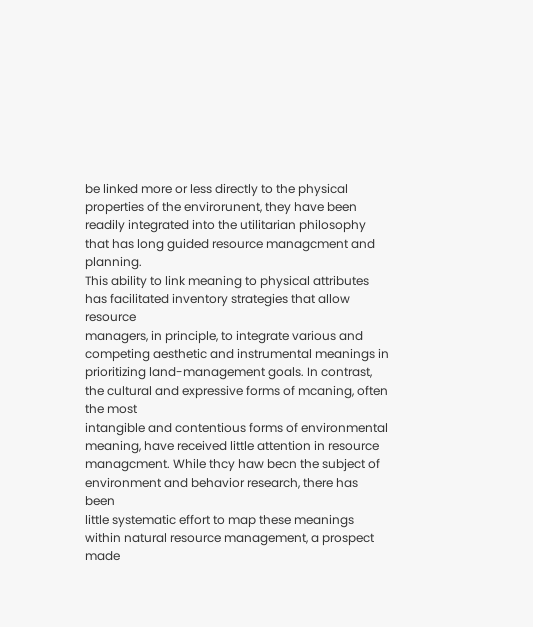be linked more or less directly to the physical properties of the envirorunent, they have been
readily integrated into the utilitarian philosophy that has long guided resource managcment and planning.
This ability to link meaning to physical attributes has facilitated inventory strategies that allow resource
managers, in principle, to integrate various and competing aesthetic and instrumental meanings in prioritizing land-management goals. In contrast, the cultural and expressive forms of mcaning, often the most
intangible and contentious forms of environmental meaning, have received little attention in resource
managcment. While thcy haw becn the subject of environment and behavior research, there has been
little systematic effort to map these meanings within natural resource management, a prospect made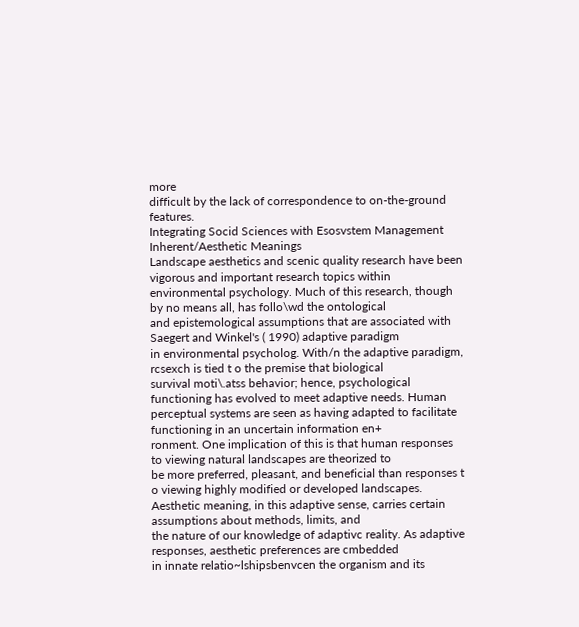more
difficult by the lack of correspondence to on-the-ground features.
Integrating Socid Sciences with Esosvstem Management
Inherent/Aesthetic Meanings
Landscape aesthetics and scenic quality research have been vigorous and important research topics within
environmental psychology. Much of this research, though by no means all, has follo\wd the ontological
and epistemological assumptions that are associated with Saegert and Winkel's ( 1990) adaptive paradigm
in environmental psycholog. With/n the adaptive paradigm, rcsexch is tied t o the premise that biological
survival moti\.atss behavior; hence, psychological functioning has evolved to meet adaptive needs. Human
perceptual systems are seen as having adapted to facilitate functioning in an uncertain information en+
ronment. One implication of this is that human responses to viewing natural landscapes are theorized to
be more preferred, pleasant, and beneficial than responses t o viewing highly modified or developed landscapes. Aesthetic meaning, in this adaptive sense, carries certain assumptions about methods, limits, and
the nature of our knowledge of adaptivc reality. As adaptive responses, aesthetic preferences are cmbedded
in innate relatio~lshipsbenvcen the organism and its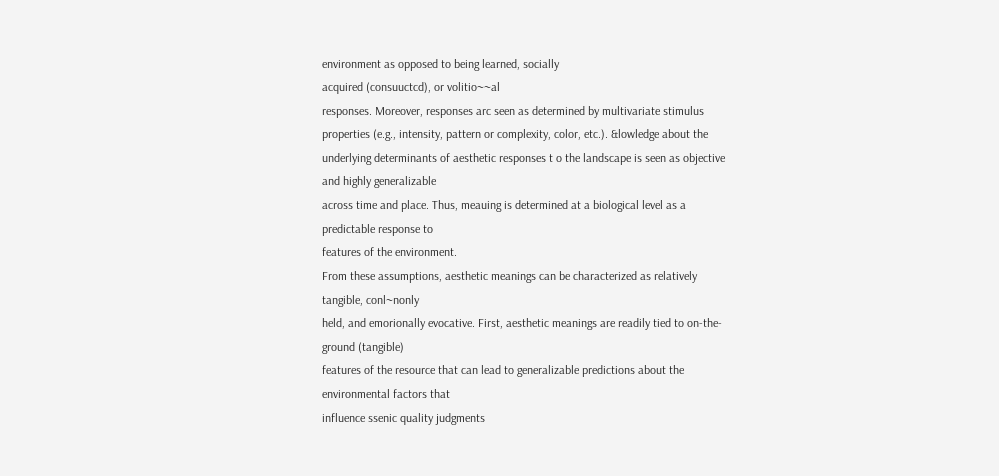environment as opposed to being learned, socially
acquired (consuuctcd), or volitio~~al
responses. Moreover, responses arc seen as determined by multivariate stimulus properties (e.g., intensity, pattern or complexity, color, etc.). &lowledge about the underlying determinants of aesthetic responses t o the landscape is seen as objective and highly generalizable
across time and place. Thus, meauing is determined at a biological level as a predictable response to
features of the environment.
From these assumptions, aesthetic meanings can be characterized as relatively tangible, conl~nonly
held, and emorionally evocative. First, aesthetic meanings are readily tied to on-the-ground (tangible)
features of the resource that can lead to generalizable predictions about the environmental factors that
influence ssenic quality judgments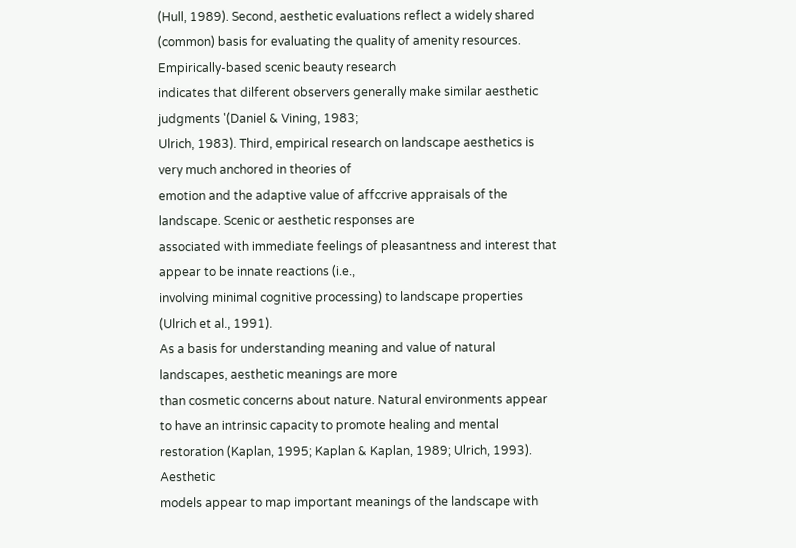(Hull, 1989). Second, aesthetic evaluations reflect a widely shared
(common) basis for evaluating the quality of amenity resources. Empirically-based scenic beauty research
indicates that dilferent observers generally make similar aesthetic judgments '(Daniel & Vining, 1983;
Ulrich, 1983). Third, empirical research on landscape aesthetics is very much anchored in theories of
emotion and the adaptive value of affccrive appraisals of the landscape. Scenic or aesthetic responses are
associated with immediate feelings of pleasantness and interest that appear to be innate reactions (i.e.,
involving minimal cognitive processing) to landscape properties (Ulrich et al., 1991).
As a basis for understanding meaning and value of natural landscapes, aesthetic meanings are more
than cosmetic concerns about nature. Natural environments appear to have an intrinsic capacity to promote healing and mental restoration (Kaplan, 1995; Kaplan & Kaplan, 1989; Ulrich, 1993). Aesthetic
models appear to map important meanings of the landscape with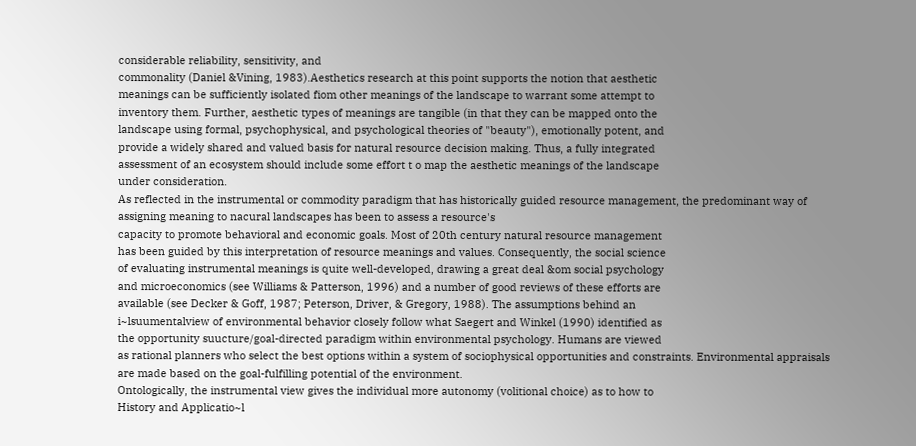considerable reliability, sensitivity, and
commonality (Daniel &Vining, 1983).Aesthetics research at this point supports the notion that aesthetic
meanings can be sufficiently isolated fiom other meanings of the landscape to warrant some attempt to
inventory them. Further, aesthetic types of meanings are tangible (in that they can be mapped onto the
landscape using formal, psychophysical, and psychological theories of "beauty"), emotionally potent, and
provide a widely shared and valued basis for natural resource decision making. Thus, a fully integrated
assessment of an ecosystem should include some effort t o map the aesthetic meanings of the landscape
under consideration.
As reflected in the instrumental or commodity paradigm that has historically guided resource management, the predominant way of assigning meaning to nacural landscapes has been to assess a resource's
capacity to promote behavioral and economic goals. Most of 20th century natural resource management
has been guided by this interpretation of resource meanings and values. Consequently, the social science
of evaluating instrumental meanings is quite well-developed, drawing a great deal &om social psychology
and microeconomics (see Williams & Patterson, 1996) and a number of good reviews of these efforts are
available (see Decker & Goff, 1987; Peterson, Driver, & Gregory, 1988). The assumptions behind an
i~lsuumentalview of environmental behavior closely follow what Saegert and Winkel (1990) identified as
the opportunity suucture/goal-directed paradigm within environmental psychology. Humans are viewed
as rational planners who select the best options within a system of sociophysical opportunities and constraints. Environmental appraisals are made based on the goal-fulfilling potential of the environment.
Ontologically, the instrumental view gives the individual more autonomy (volitional choice) as to how to
History and Applicatio~l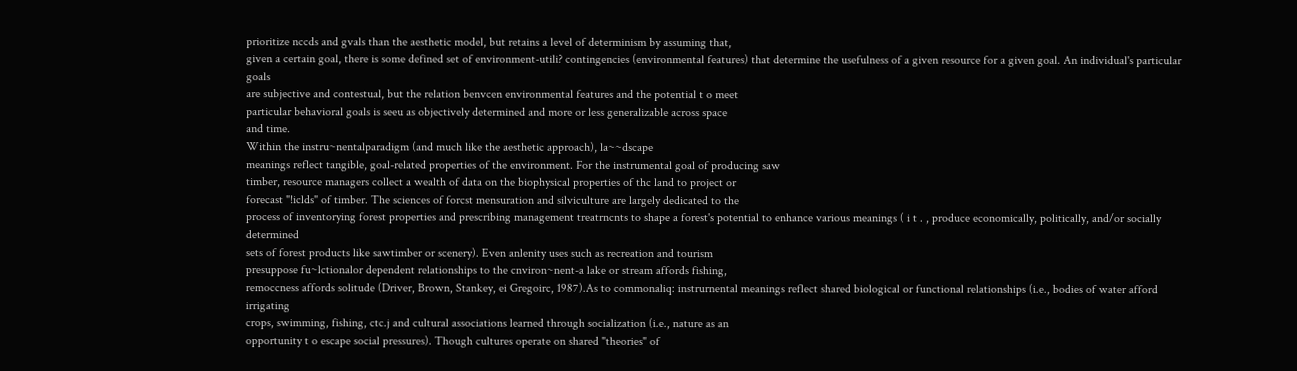prioritize nccds and gvals than the aesthetic model, but retains a level of determinism by assuming that,
given a certain goal, there is some defined set of environment-utili? contingencies (environmental features) that determine the usefulness of a given resource for a given goal. An individual's particular goals
are subjective and contestual, but the relation benvcen environmental features and the potential t o meet
particular behavioral goals is seeu as objectively determined and more or less generalizable across space
and time.
Within the instru~nentalparadigm (and much like the aesthetic approach), la~~dscape
meanings reflect tangible, goal-related properties of the environment. For the instrumental goal of producing saw
timber, resource managers collect a wealth of data on the biophysical properties of thc land to project or
forecast "!iclds" of timber. The sciences of forcst mensuration and silviculture are largely dedicated to the
process of inventorying forest properties and prescribing management treatrncnts to shape a forest's potential to enhance various meanings ( i t . , produce economically, politically, and/or socially determined
sets of forest products like sawtimber or scenery). Even anlenity uses such as recreation and tourism
presuppose fu~lctionalor dependent relationships to the cnviron~nent-a lake or stream affords fishing,
remoccness affords solitude (Driver, Brown, Stankey, ei Gregoirc, 1987).As to commonaliq: instrurnental meanings reflect shared biological or functional relationships (i.e., bodies of water afford irrigating
crops, swimming, fishing, ctc.j and cultural associations learned through socialization (i.e., nature as an
opportunity t o escape social pressures). Though cultures operate on shared "theories" of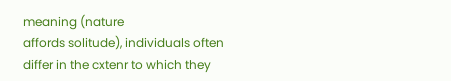meaning (nature
affords solitude), individuals often differ in the cxtenr to which they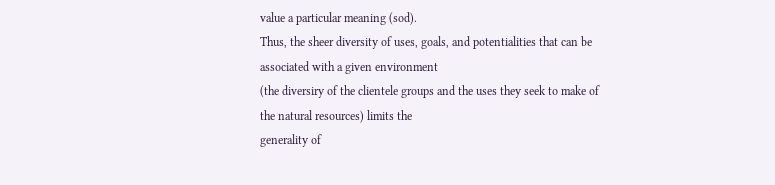value a particular meaning (sod).
Thus, the sheer diversity of uses, goals, and potentialities that can be associated with a given environment
(the diversiry of the clientele groups and the uses they seek to make of the natural resources) limits the
generality of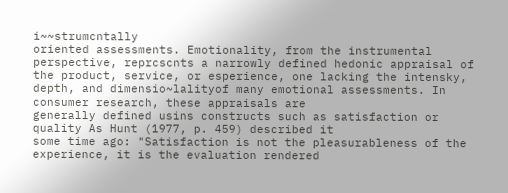i~~strumcntally
oriented assessments. Emotionality, from the instrumental perspective, reprcscnts a narrowly defined hedonic appraisal of the product, service, or esperience, one lacking the intensky,
depth, and dimensio~lalityof many emotional assessments. In consumer research, these appraisals are
generally defined usins constructs such as satisfaction or quality As Hunt (1977, p. 459) described it
some time ago: "Satisfaction is not the pleasurableness of the experience, it is the evaluation rendered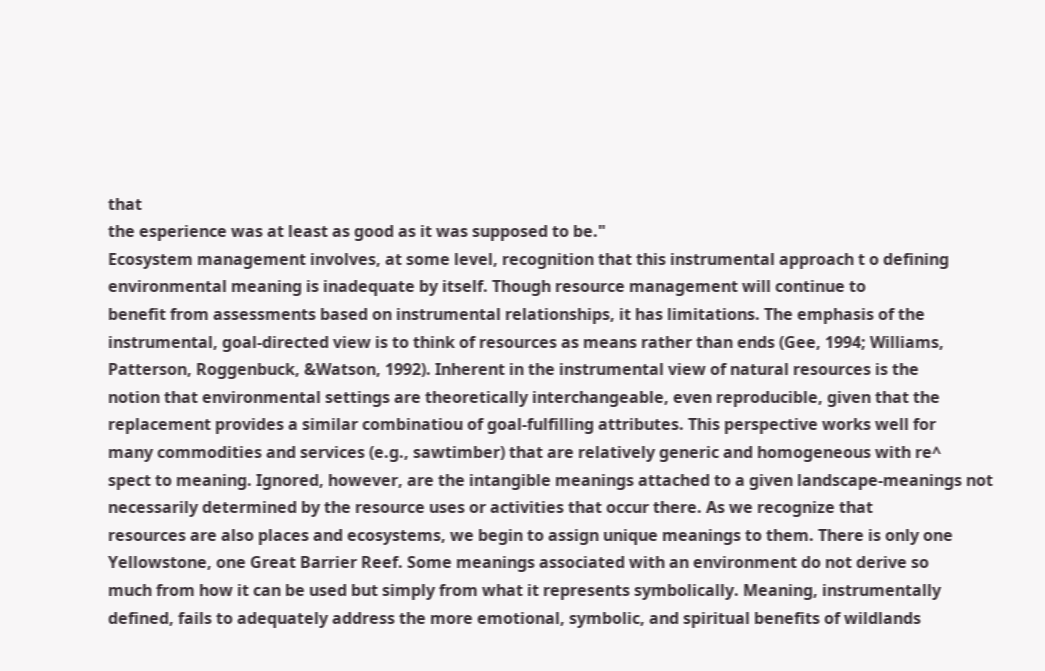that
the esperience was at least as good as it was supposed to be."
Ecosystem management involves, at some level, recognition that this instrumental approach t o defining environmental meaning is inadequate by itself. Though resource management will continue to
benefit from assessments based on instrumental relationships, it has limitations. The emphasis of the
instrumental, goal-directed view is to think of resources as means rather than ends (Gee, 1994; Williams,
Patterson, Roggenbuck, &Watson, 1992). Inherent in the instrumental view of natural resources is the
notion that environmental settings are theoretically interchangeable, even reproducible, given that the
replacement provides a similar combinatiou of goal-fulfilling attributes. This perspective works well for
many commodities and services (e.g., sawtimber) that are relatively generic and homogeneous with re^
spect to meaning. Ignored, however, are the intangible meanings attached to a given landscape-meanings not necessarily determined by the resource uses or activities that occur there. As we recognize that
resources are also places and ecosystems, we begin to assign unique meanings to them. There is only one
Yellowstone, one Great Barrier Reef. Some meanings associated with an environment do not derive so
much from how it can be used but simply from what it represents symbolically. Meaning, instrumentally
defined, fails to adequately address the more emotional, symbolic, and spiritual benefits of wildlands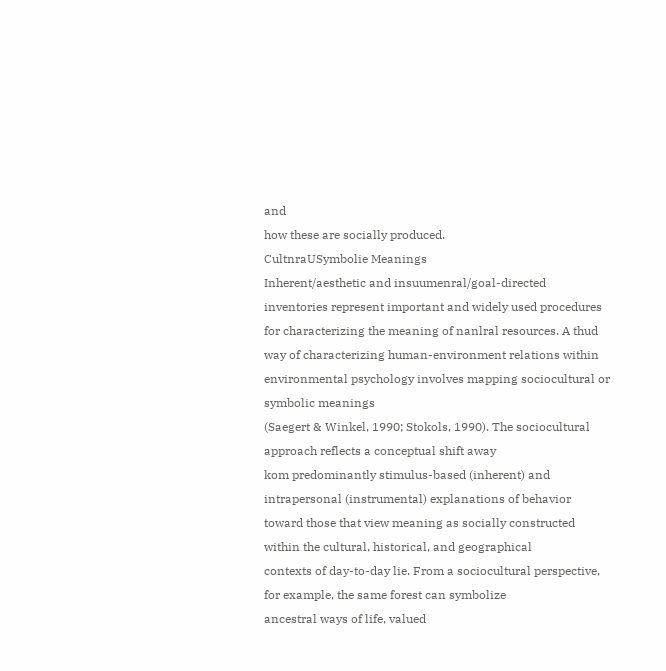and
how these are socially produced.
CultnraUSymbolie Meanings
Inherent/aesthetic and insuumenral/goal-directed inventories represent important and widely used procedures for characterizing the meaning of nanlral resources. A thud way of characterizing human-environment relations within environmental psychology involves mapping sociocultural or symbolic meanings
(Saegert & Winkel, 1990; Stokols, 1990). The sociocultural approach reflects a conceptual shift away
kom predominantly stimulus-based (inherent) and intrapersonal (instrumental) explanations of behavior
toward those that view meaning as socially constructed within the cultural, historical, and geographical
contexts of day-to-day lie. From a sociocultural perspective, for example, the same forest can symbolize
ancestral ways of life, valued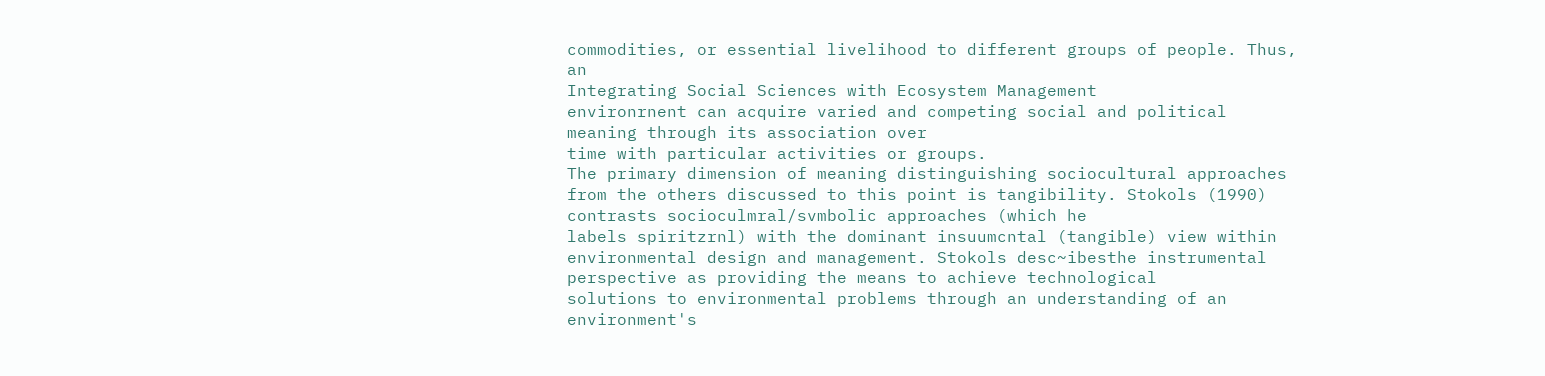commodities, or essential livelihood to different groups of people. Thus, an
Integrating Social Sciences with Ecosystem Management
environrnent can acquire varied and competing social and political meaning through its association over
time with particular activities or groups.
The primary dimension of meaning distinguishing sociocultural approaches from the others discussed to this point is tangibility. Stokols (1990) contrasts socioculmral/svmbolic approaches (which he
labels spiritzrnl) with the dominant insuumcntal (tangible) view within environmental design and management. Stokols desc~ibesthe instrumental perspective as providing the means to achieve technological
solutions to environmental problems through an understanding of an environment's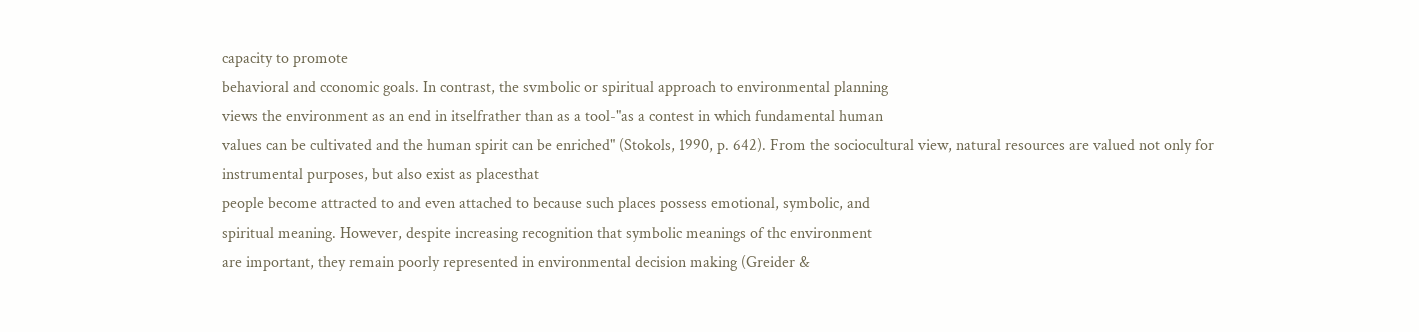capacity to promote
behavioral and cconomic goals. In contrast, the svmbolic or spiritual approach to environmental planning
views the environment as an end in itselfrather than as a tool-"as a contest in which fundamental human
values can be cultivated and the human spirit can be enriched" (Stokols, 1990, p. 642). From the sociocultural view, natural resources are valued not only for instrumental purposes, but also exist as placesthat
people become attracted to and even attached to because such places possess emotional, symbolic, and
spiritual meaning. However, despite increasing recognition that symbolic meanings of thc environment
are important, they remain poorly represented in environmental decision making (Greider &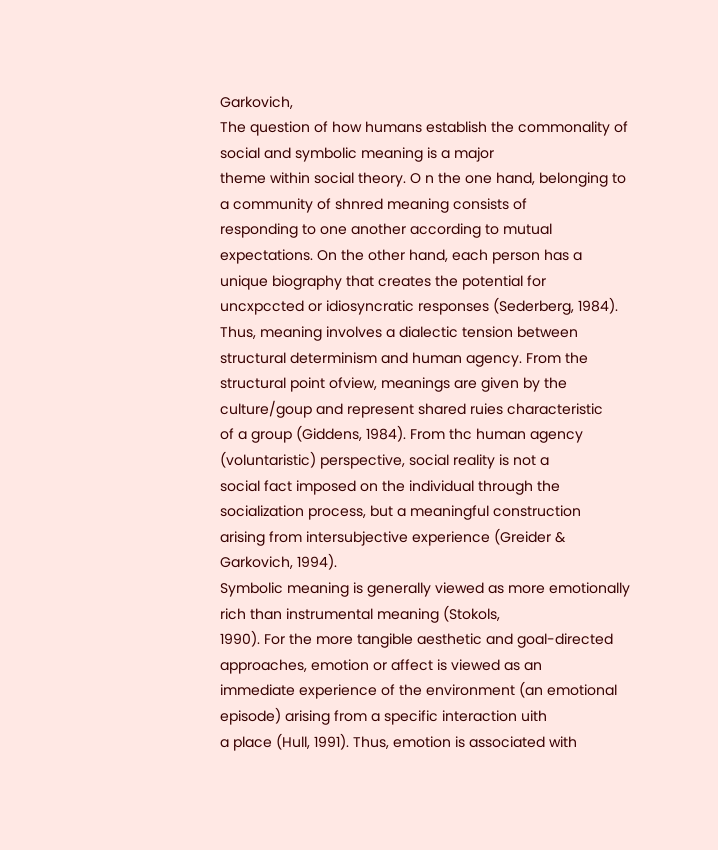Garkovich,
The question of how humans establish the commonality of social and symbolic meaning is a major
theme within social theory. O n the one hand, belonging to a community of shnred meaning consists of
responding to one another according to mutual expectations. On the other hand, each person has a
unique biography that creates the potential for uncxpccted or idiosyncratic responses (Sederberg, 1984).
Thus, meaning involves a dialectic tension between structural determinism and human agency. From the
structural point ofview, meanings are given by the culture/goup and represent shared ruies characteristic
of a group (Giddens, 1984). From thc human agency (voluntaristic) perspective, social reality is not a
social fact imposed on the individual through the socialization process, but a meaningful construction
arising from intersubjective experience (Greider & Garkovich, 1994).
Symbolic meaning is generally viewed as more emotionally rich than instrumental meaning (Stokols,
1990). For the more tangible aesthetic and goal-directed approaches, emotion or affect is viewed as an
immediate experience of the environment (an emotional episode) arising from a specific interaction uith
a place (Hull, 1991). Thus, emotion is associated with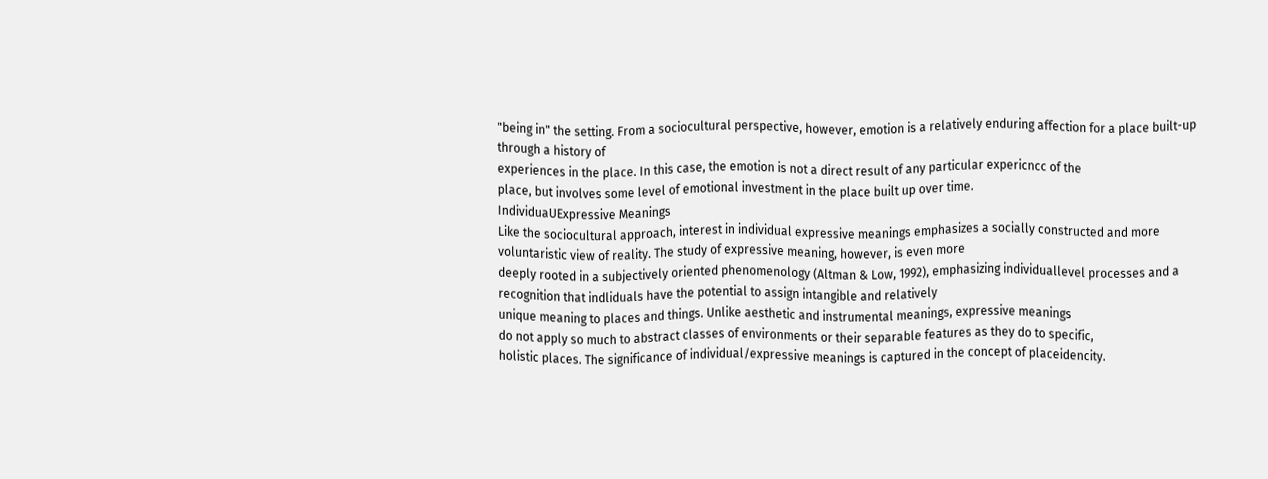"being in" the setting. From a sociocultural perspective, however, emotion is a relatively enduring affection for a place built-up through a history of
experiences in the place. In this case, the emotion is not a direct result of any particular expericncc of the
place, but involves some level of emotional investment in the place built up over time.
IndividuaUExpressive Meanings
Like the sociocultural approach, interest in individual expressive meanings emphasizes a socially constructed and more voluntaristic view of reality. The study of expressive meaning, however, is even more
deeply rooted in a subjectively oriented phenomenology (Altman & Low, 1992), emphasizing individuallevel processes and a recognition that indliduals have the potential to assign intangible and relatively
unique meaning to places and things. Unlike aesthetic and instrumental meanings, expressive meanings
do not apply so much to abstract classes of environments or their separable features as they do to specific,
holistic places. The significance of individual/expressive meanings is captured in the concept of placeidencity.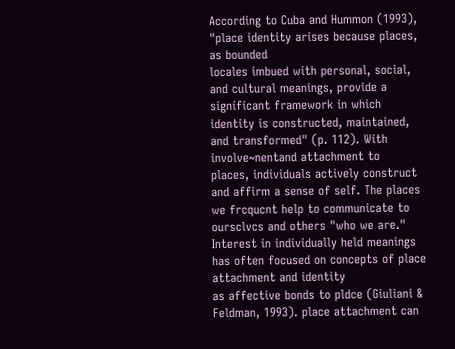According to Cuba and Hummon (1993), "place identity arises because places, as bounded
locales imbued with personal, social, and cultural meanings, provide a significant framework in which
identity is constructed, maintained, and transformed" (p. 112). With involve~nentand attachment to
places, individuals actively construct and affirm a sense of self. The places we frcqucnt help to communicate to oursclvcs and others "who we are."
Interest in individually held meanings has often focused on concepts of place attachment and identity
as affective bonds to pldce (Giuliani & Feldman, 1993). place attachment can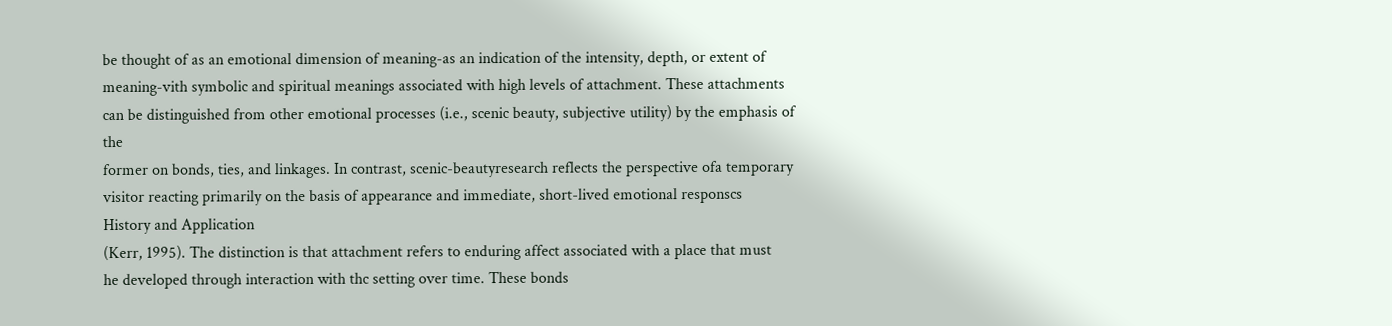be thought of as an emotional dimension of meaning-as an indication of the intensity, depth, or extent of meaning-vith symbolic and spiritual meanings associated with high levels of attachment. These attachments can be distinguished from other emotional processes (i.e., scenic beauty, subjective utility) by the emphasis of the
former on bonds, ties, and linkages. In contrast, scenic-beautyresearch reflects the perspective ofa temporary visitor reacting primarily on the basis of appearance and immediate, short-lived emotional responscs
History and Application
(Kerr, 1995). The distinction is that attachment refers to enduring affect associated with a place that must
he developed through interaction with thc setting over time. These bonds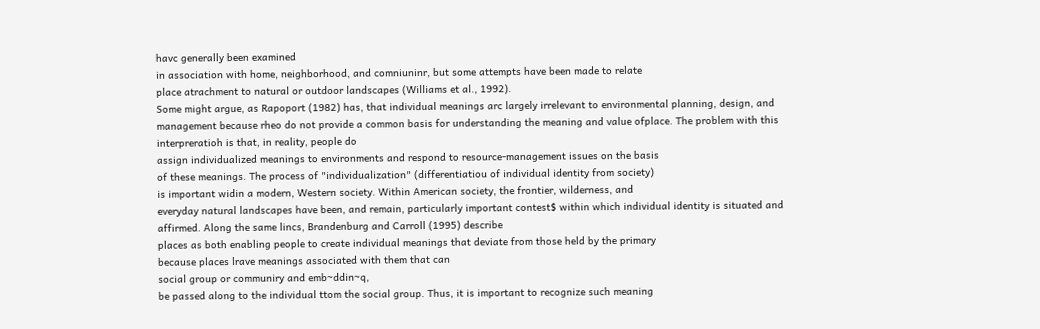havc generally been examined
in association with home, neighborhood, and comniuninr, but some attempts have been made to relate
place atrachment to natural or outdoor landscapes (Williams et al., 1992).
Some might argue, as Rapoport (1982) has, that individual meanings arc largely irrelevant to environmental planning, design, and management because rheo do not provide a common basis for understanding the meaning and value ofplace. The problem with this interpreratioh is that, in reality, people do
assign individualized meanings to environments and respond to resource-management issues on the basis
of these meanings. The process of "individualization" (differentiatiou of individual identity from society)
is important widin a modern, Western society. Within American society, the frontier, wilderness, and
everyday natural landscapes have been, and remain, particularly important contest$ within which individual identity is situated and affirmed. Along the same lincs, Brandenburg and Carroll (1995) describe
places as both enabling people to create individual meanings that deviate from those held by the primary
because places lrave meanings associated with them that can
social group or communiry and emb~ddin~q,
be passed along to the individual ttom the social group. Thus, it is important to recognize such meaning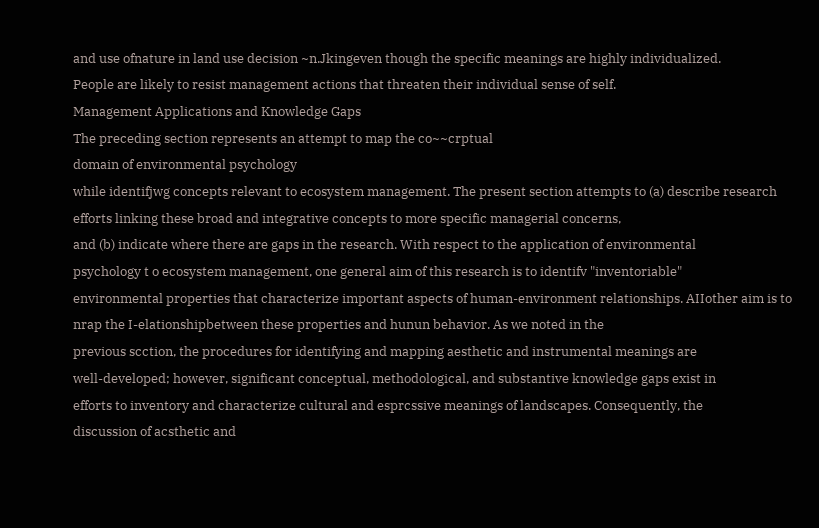and use ofnature in land use decision ~n.Jkingeven though the specific meanings are highly individualized.
People are likely to resist management actions that threaten their individual sense of self.
Management Applications and Knowledge Gaps
The preceding section represents an attempt to map the co~~crptual
domain of environmental psychology
while identifjwg concepts relevant to ecosystem management. The present section attempts to (a) describe research efforts linking these broad and integrative concepts to more specific managerial concerns,
and (b) indicate where there are gaps in the research. With respect to the application of environmental
psychology t o ecosystem management, one general aim of this research is to identifv "inventoriable"
environmental properties that characterize important aspects of human-environment relationships. AIIother aim is to nrap the I-elationshipbetween these properties and hunun behavior. As we noted in the
previous scction, the procedures for identifying and mapping aesthetic and instrumental meanings are
well-developed; however, significant conceptual, methodological, and substantive knowledge gaps exist in
efforts to inventory and characterize cultural and esprcssive meanings of landscapes. Consequently, the
discussion of acsthetic and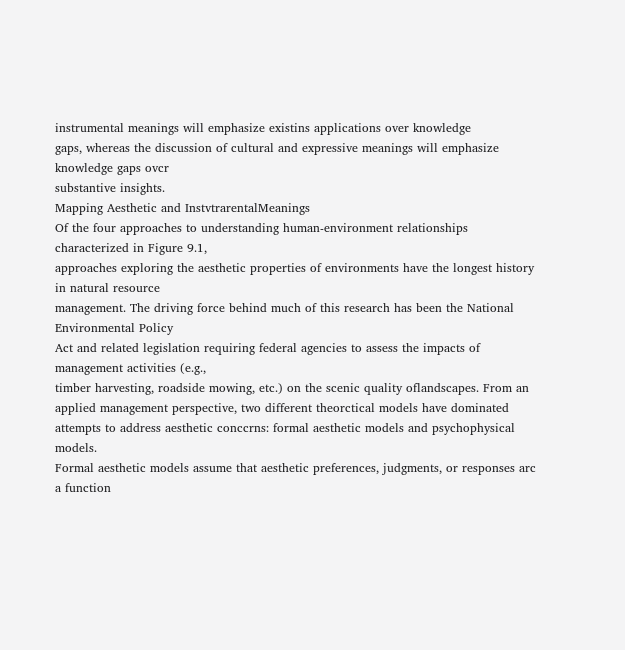instrumental meanings will emphasize existins applications over knowledge
gaps, whereas the discussion of cultural and expressive meanings will emphasize knowledge gaps ovcr
substantive insights.
Mapping Aesthetic and InstvtrarentalMeanings
Of the four approaches to understanding human-environment relationships characterized in Figure 9.1,
approaches exploring the aesthetic properties of environments have the longest history in natural resource
management. The driving force behind much of this research has been the National Environmental Policy
Act and related legislation requiring federal agencies to assess the impacts of management activities (e.g.,
timber harvesting, roadside mowing, etc.) on the scenic quality oflandscapes. From an applied management perspective, two different theorctical models have dominated attempts to address aesthetic conccrns: formal aesthetic models and psychophysical models.
Formal aesthetic models assume that aesthetic preferences, judgments, or responses arc a function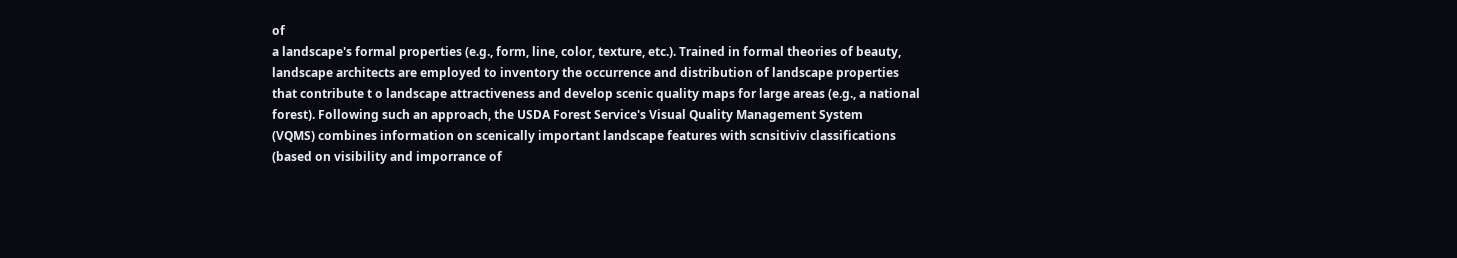of
a landscape's formal properties (e.g., form, line, color, texture, etc.). Trained in formal theories of beauty,
landscape architects are employed to inventory the occurrence and distribution of landscape properties
that contribute t o landscape attractiveness and develop scenic quality maps for large areas (e.g., a national
forest). Following such an approach, the USDA Forest Service's Visual Quality Management System
(VQMS) combines information on scenically important landscape features with scnsitiviv classifications
(based on visibility and imporrance of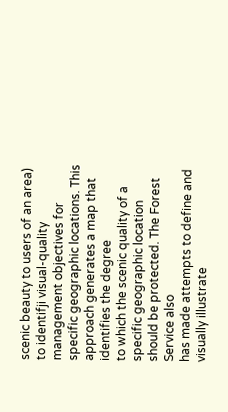scenic beauty to users of an area) to identifji visual-quality management objectives for specific geographic locations. This approach generates a map that identifies the degree
to which the scenic quality of a specific geographic location should be protected. The Forest Service also
has made attempts to define and visually illustrate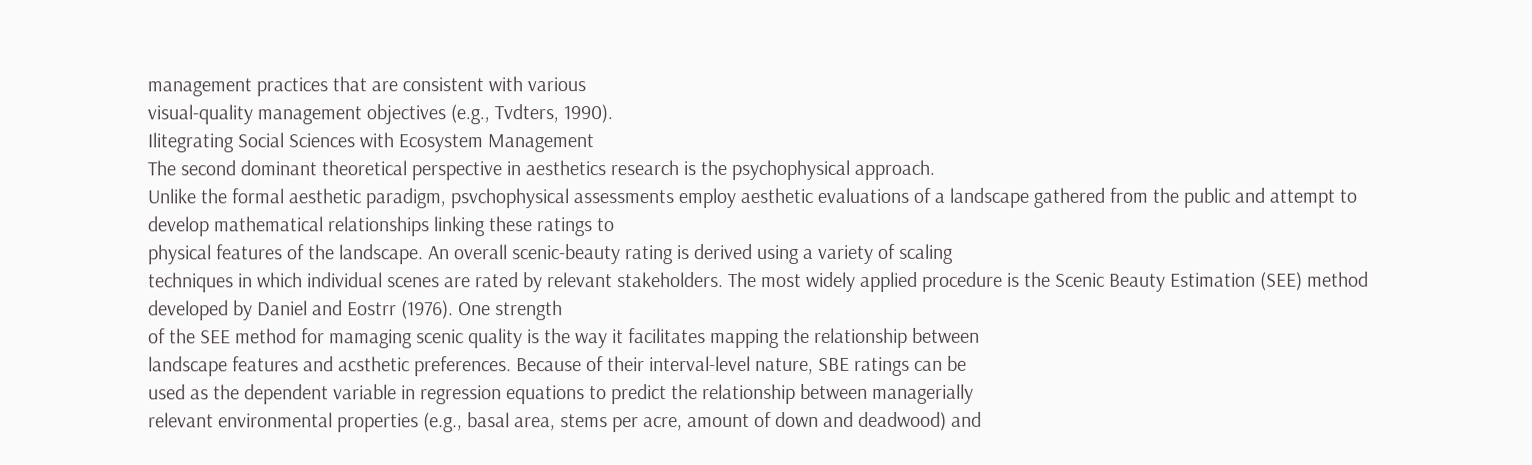management practices that are consistent with various
visual-quality management objectives (e.g., Tvdters, 1990).
Ilitegrating Social Sciences with Ecosystem Management
The second dominant theoretical perspective in aesthetics research is the psychophysical approach.
Unlike the formal aesthetic paradigm, psvchophysical assessments employ aesthetic evaluations of a landscape gathered from the public and attempt to develop mathematical relationships linking these ratings to
physical features of the landscape. An overall scenic-beauty rating is derived using a variety of scaling
techniques in which individual scenes are rated by relevant stakeholders. The most widely applied procedure is the Scenic Beauty Estimation (SEE) method developed by Daniel and Eostrr (1976). One strength
of the SEE method for mamaging scenic quality is the way it facilitates mapping the relationship between
landscape features and acsthetic preferences. Because of their interval-level nature, SBE ratings can be
used as the dependent variable in regression equations to predict the relationship between managerially
relevant environmental properties (e.g., basal area, stems per acre, amount of down and deadwood) and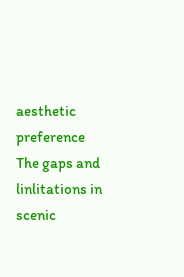aesthetic preference
The gaps and linlitations in scenic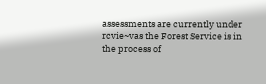assessments are currently under rcvie~vas the Forest Service is in
the process of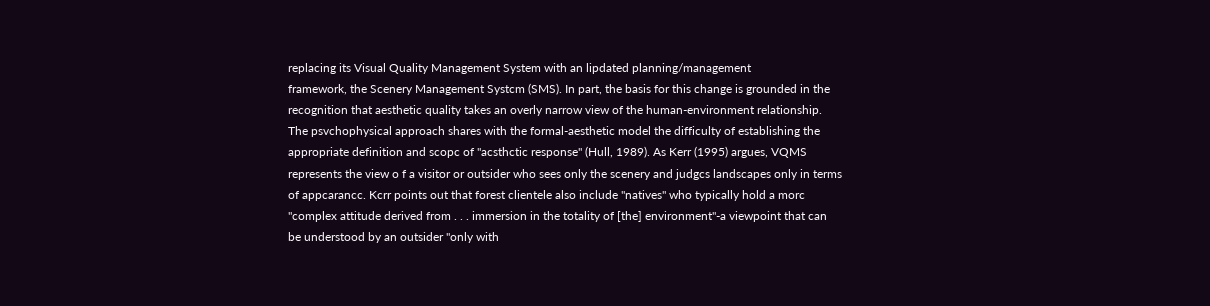replacing its Visual Quality Management System with an lipdated planning/management
framework, the Scenery Management Systcm (SMS). In part, the basis for this change is grounded in the
recognition that aesthetic quality takes an overly narrow view of the human-environment relationship.
The psvchophysical approach shares with the formal-aesthetic model the difficulty of establishing the
appropriate definition and scopc of "acsthctic response" (Hull, 1989). As Kerr (1995) argues, VQMS
represents the view o f a visitor or outsider who sees only the scenery and judgcs landscapes only in terms
of appcarancc. Kcrr points out that forest clientele also include "natives" who typically hold a morc
"complex attitude derived from . . . immersion in the totality of [the] environment"-a viewpoint that can
be understood by an outsider "only with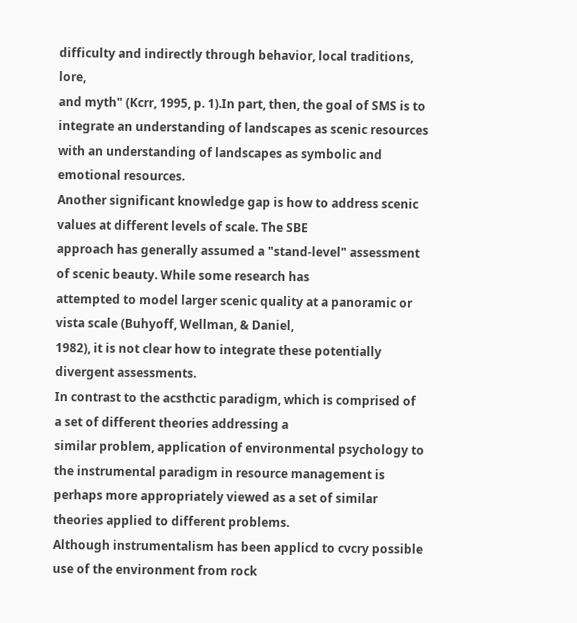difficulty and indirectly through behavior, local traditions, lore,
and myth" (Kcrr, 1995, p. 1).In part, then, the goal of SMS is to integrate an understanding of landscapes as scenic resources with an understanding of landscapes as symbolic and emotional resources.
Another significant knowledge gap is how to address scenic values at different levels of scale. The SBE
approach has generally assumed a "stand-level" assessment of scenic beauty. While some research has
attempted to model larger scenic quality at a panoramic or vista scale (Buhyoff, Wellman, & Daniel,
1982), it is not clear how to integrate these potentially divergent assessments.
In contrast to the acsthctic paradigm, which is comprised of a set of different theories addressing a
similar problem, application of environmental psychology to the instrumental paradigm in resource management is perhaps more appropriately viewed as a set of similar theories applied to different problems.
Although instrumentalism has been applicd to cvcry possible use of the environment from rock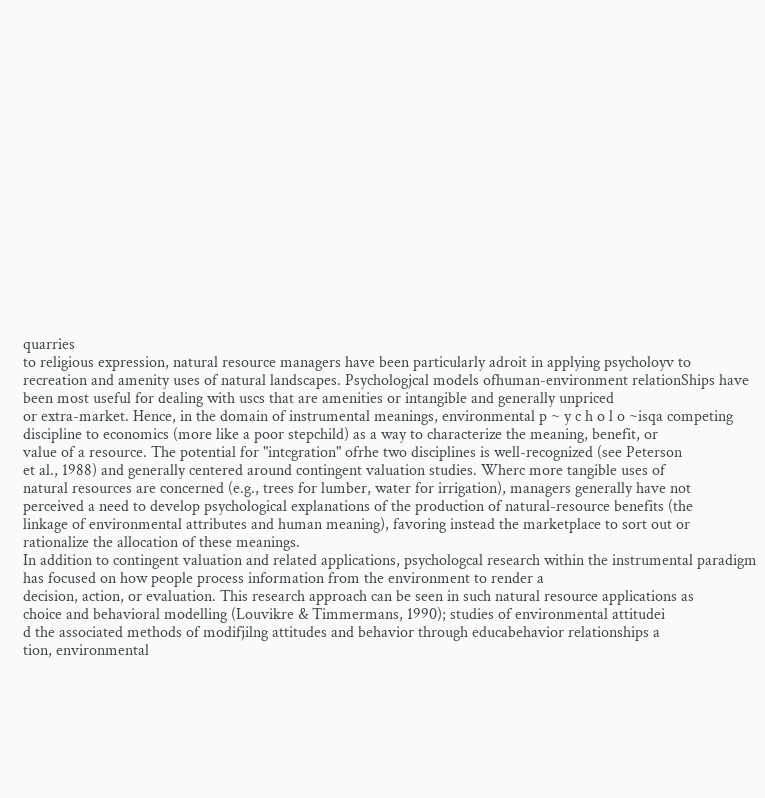quarries
to religious expression, natural resource managers have been particularly adroit in applying psycholoyv to
recreation and amenity uses of natural landscapes. Psychologjcal models ofhuman-environment relationShips have been most useful for dealing with uscs that are amenities or intangible and generally unpriced
or extra-market. Hence, in the domain of instrumental meanings, environmental p ~ y c h o l o ~isqa competing discipline to economics (more like a poor stepchild) as a way to characterize the meaning, benefit, or
value of a resource. The potential for "intcgration" ofrhe two disciplines is well-recognized (see Peterson
et al., 1988) and generally centered around contingent valuation studies. Wherc more tangible uses of
natural resources are concerned (e.g., trees for lumber, water for irrigation), managers generally have not
perceived a need to develop psychological explanations of the production of natural-resource benefits (the
linkage of environmental attributes and human meaning), favoring instead the marketplace to sort out or
rationalize the allocation of these meanings.
In addition to contingent valuation and related applications, psychologcal research within the instrumental paradigm has focused on how people process information from the environment to render a
decision, action, or evaluation. This research approach can be seen in such natural resource applications as
choice and behavioral modelling (Louvikre & Timmermans, 1990); studies of environmental attitudei
d the associated methods of modifjilng attitudes and behavior through educabehavior relationships a
tion, environmental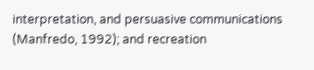interpretation, and persuasive communications (Manfredo, 1992); and recreation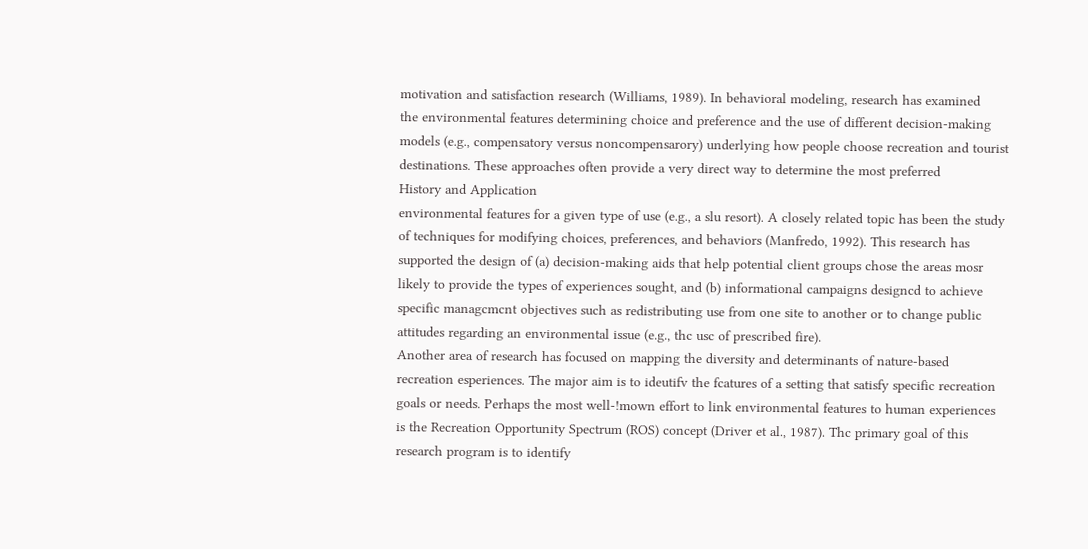motivation and satisfaction research (Williams, 1989). In behavioral modeling, research has examined
the environmental features determining choice and preference and the use of different decision-making
models (e.g., compensatory versus noncompensarory) underlying how people choose recreation and tourist
destinations. These approaches often provide a very direct way to determine the most preferred
History and Application
environmental features for a given type of use (e.g., a slu resort). A closely related topic has been the study
of techniques for modifying choices, preferences, and behaviors (Manfredo, 1992). This research has
supported the design of (a) decision-making aids that help potential client groups chose the areas mosr
likely to provide the types of experiences sought, and (b) informational campaigns designcd to achieve
specific managcmcnt objectives such as redistributing use from one site to another or to change public
attitudes regarding an environmental issue (e.g., thc usc of prescribed fire).
Another area of research has focused on mapping the diversity and determinants of nature-based
recreation esperiences. The major aim is to ideutifv the fcatures of a setting that satisfy specific recreation
goals or needs. Perhaps the most well-!mown effort to link environmental features to human experiences
is the Recreation Opportunity Spectrum (ROS) concept (Driver et al., 1987). Thc primary goal of this
research program is to identify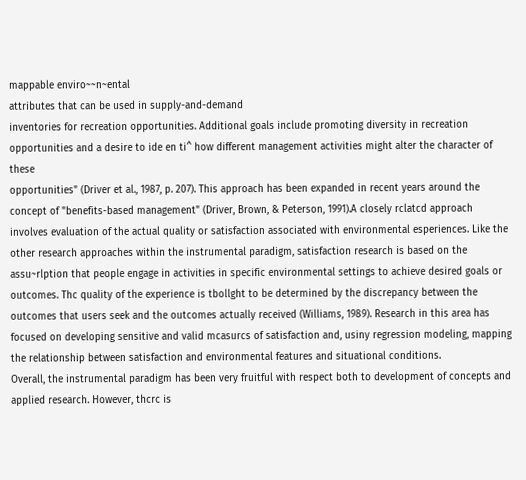mappable enviro~~n~ental
attributes that can be used in supply-and-demand
inventories for recreation opportunities. Additional goals include promoting diversity in recreation opportunities and a desire to ide en ti^ how different management activities might alter the character of these
opportunities" (Driver et al., 1987, p. 207). This approach has been expanded in recent years around the
concept of "benefits-based management" (Driver, Brown, & Peterson, 1991).A closely rclatcd approach
involves evaluation of the actual quality or satisfaction associated with environmental esperiences. Like the
other research approaches within the instrumental paradigm, satisfaction research is based on the assu~rlption that people engage in activities in specific environmental settings to achieve desired goals or outcomes. Thc quality of the experience is tbollght to be determined by the discrepancy between the outcomes that users seek and the outcomes actually received (Williams, 1989). Research in this area has
focused on developing sensitive and valid mcasurcs of satisfaction and, usiny regression modeling, mapping the relationship between satisfaction and environmental features and situational conditions.
Overall, the instrumental paradigm has been very fruitful with respect both to development of concepts and applied research. However, thcrc is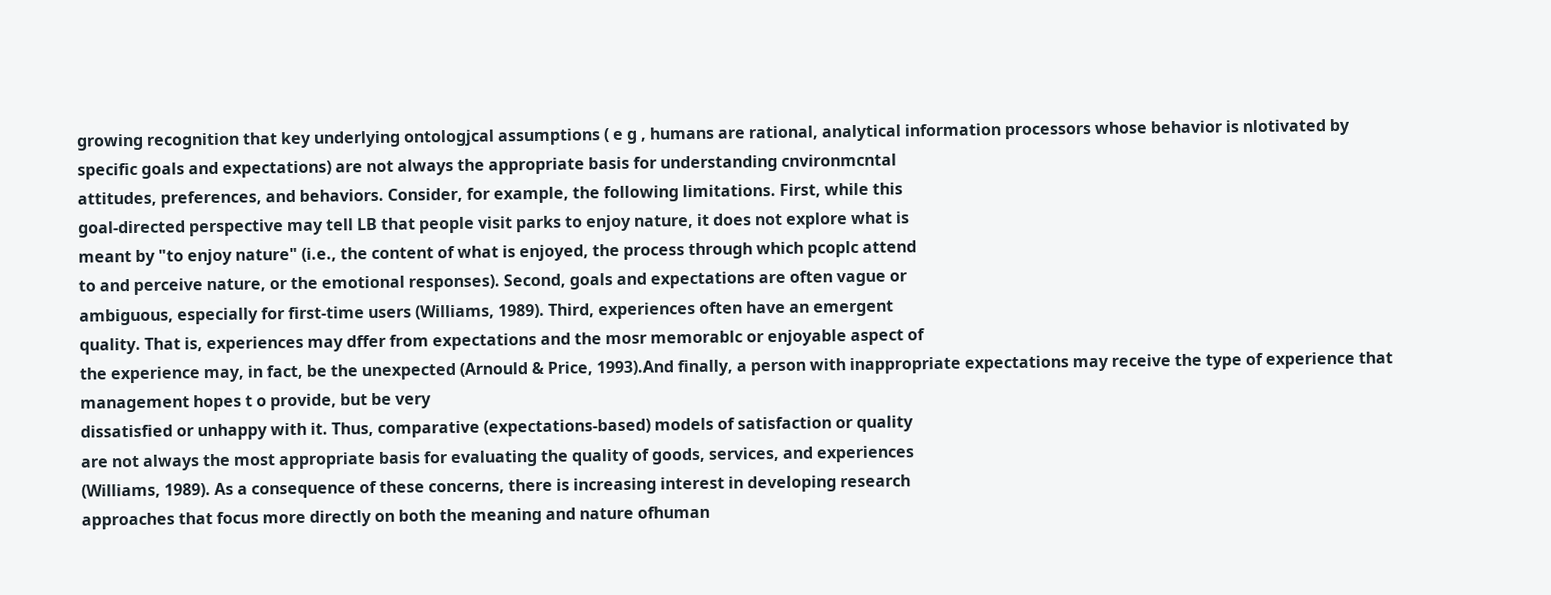growing recognition that key underlying ontologjcal assumptions ( e g , humans are rational, analytical information processors whose behavior is nlotivated by
specific goals and expectations) are not always the appropriate basis for understanding cnvironmcntal
attitudes, preferences, and behaviors. Consider, for example, the following limitations. First, while this
goal-directed perspective may tell LB that people visit parks to enjoy nature, it does not explore what is
meant by "to enjoy nature" (i.e., the content of what is enjoyed, the process through which pcoplc attend
to and perceive nature, or the emotional responses). Second, goals and expectations are often vague or
ambiguous, especially for first-time users (Williams, 1989). Third, experiences often have an emergent
quality. That is, experiences may dffer from expectations and the mosr memorablc or enjoyable aspect of
the experience may, in fact, be the unexpected (Arnould & Price, 1993).And finally, a person with inappropriate expectations may receive the type of experience that management hopes t o provide, but be very
dissatisfied or unhappy with it. Thus, comparative (expectations-based) models of satisfaction or quality
are not always the most appropriate basis for evaluating the quality of goods, services, and experiences
(Williams, 1989). As a consequence of these concerns, there is increasing interest in developing research
approaches that focus more directly on both the meaning and nature ofhuman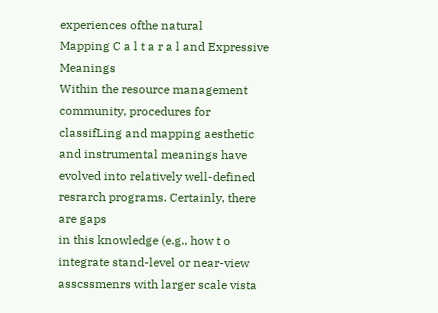experiences ofthe natural
Mapping C a l t a r a l and Expressive Meanings
Within the resource management community, procedures for classifLing and mapping aesthetic and instrumental meanings have evolved into relatively well-defined resrarch programs. Certainly, there are gaps
in this knowledge (e.g., how t o integrate stand-level or near-view asscssmenrs with larger scale vista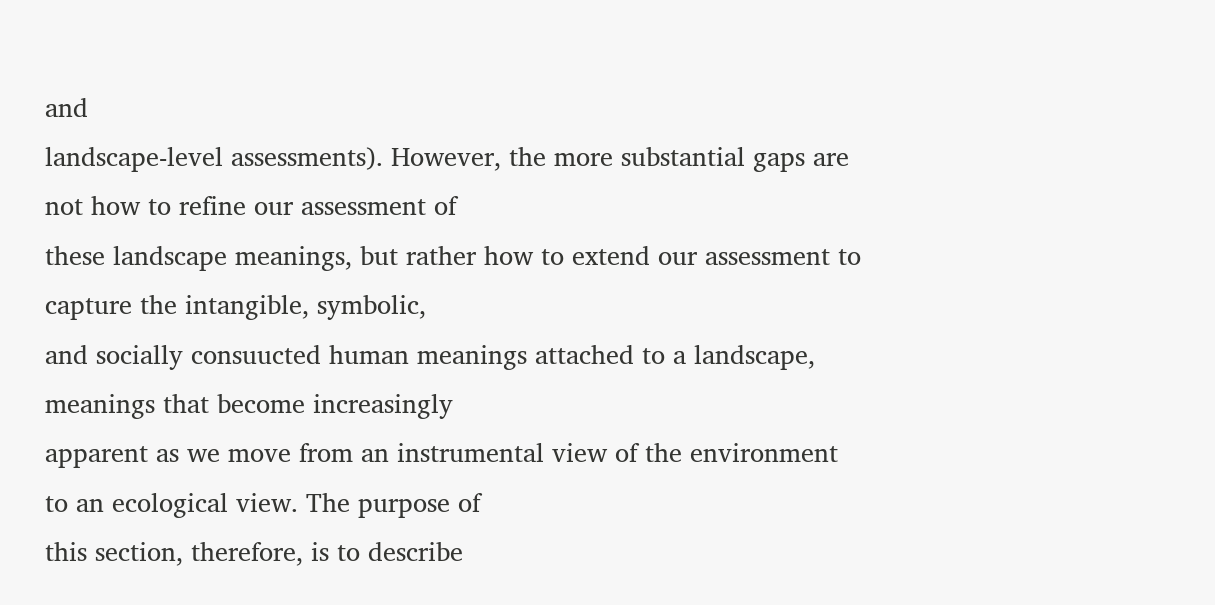and
landscape-level assessments). However, the more substantial gaps are not how to refine our assessment of
these landscape meanings, but rather how to extend our assessment to capture the intangible, symbolic,
and socially consuucted human meanings attached to a landscape, meanings that become increasingly
apparent as we move from an instrumental view of the environment to an ecological view. The purpose of
this section, therefore, is to describe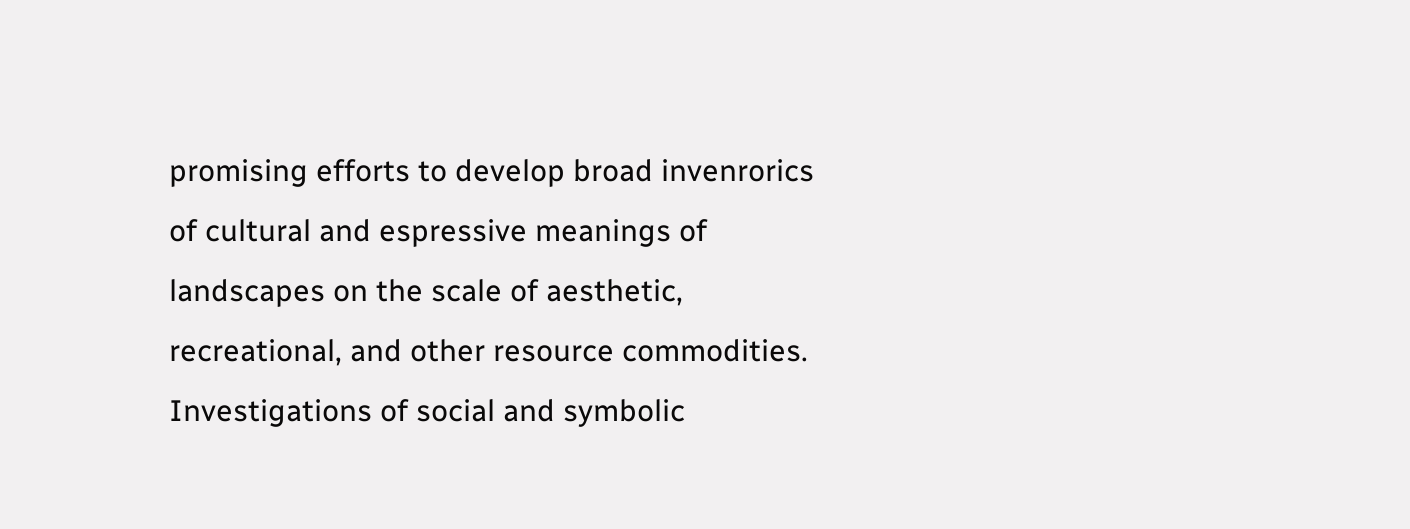promising efforts to develop broad invenrorics of cultural and espressive meanings of landscapes on the scale of aesthetic, recreational, and other resource commodities.
Investigations of social and symbolic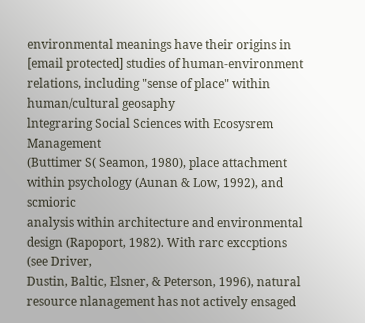environmental meanings have their origins in [email protected] studies of human-environment relations, including "sense of place" within human/cultural geosaphy
lntegraring Social Sciences with Ecosysrem Management
(Buttimer S( Seamon, 1980), place attachment within psychology (Aunan & Low, 1992), and scmioric
analysis within architecture and environmental design (Rapoport, 1982). With rarc exccptions (see Driver,
Dustin, Baltic, Elsner, & Peterson, 1996), natural resource nlanagement has not actively ensaged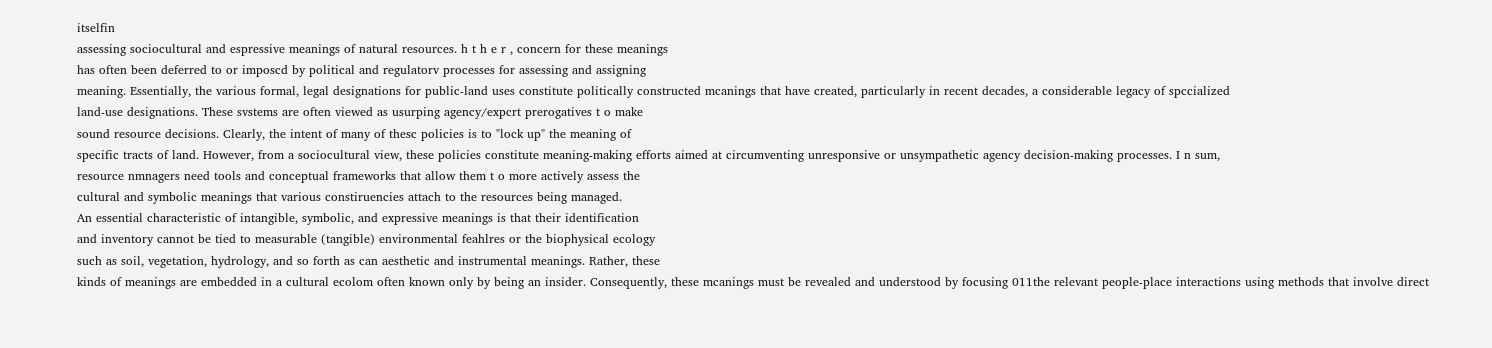itselfin
assessing sociocultural and espressive meanings of natural resources. h t h e r , concern for these meanings
has often been deferred to or imposcd by political and regulatorv processes for assessing and assigning
meaning. Essentially, the various formal, legal designations for public-land uses constitute politically constructed mcanings that have created, particularly in recent decades, a considerable legacy of spccialized
land-use designations. These svstems are often viewed as usurping agency/expcrt prerogatives t o make
sound resource decisions. Clearly, the intent of many of thesc policies is to "lock up" the meaning of
specific tracts of land. However, from a sociocultural view, these policies constitute meaning-making efforts aimed at circumventing unresponsive or unsympathetic agency decision-making processes. I n sum,
resource nmnagers need tools and conceptual frameworks that allow them t o more actively assess the
cultural and symbolic meanings that various constiruencies attach to the resources being managed.
An essential characteristic of intangible, symbolic, and expressive meanings is that their identification
and inventory cannot be tied to measurable (tangible) environmental feahlres or the biophysical ecology
such as soil, vegetation, hydrology, and so forth as can aesthetic and instrumental meanings. Rather, these
kinds of meanings are embedded in a cultural ecolom often known only by being an insider. Consequently, these mcanings must be revealed and understood by focusing 011the relevant people-place interactions using methods that involve direct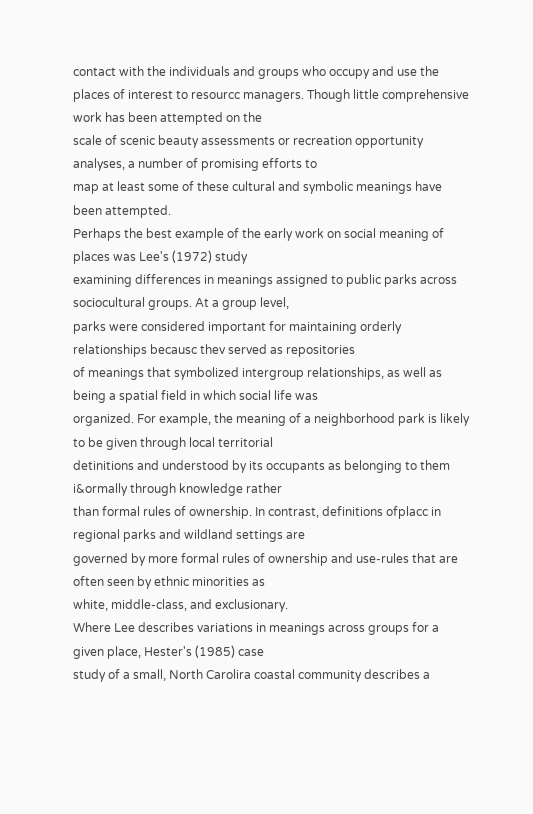contact with the individuals and groups who occupy and use the
places of interest to resourcc managers. Though little comprehensive work has been attempted on the
scale of scenic beauty assessments or recreation opportunity analyses, a number of promising efforts to
map at least some of these cultural and symbolic meanings have been attempted.
Perhaps the best example of the early work on social meaning of places was Lee's (1972) study
examining differences in meanings assigned to public parks across sociocultural groups. At a group level,
parks were considered important for maintaining orderly relationships becausc thev served as repositories
of meanings that symbolized intergroup relationships, as well as being a spatial field in which social life was
organized. For example, the meaning of a neighborhood park is likely to be given through local territorial
detinitions and understood by its occupants as belonging to them i&ormally through knowledge rather
than formal rules of ownership. In contrast, definitions ofplacc in regional parks and wildland settings are
governed by more formal rules of ownership and use-rules that are often seen by ethnic minorities as
white, middle-class, and exclusionary.
Where Lee describes variations in meanings across groups for a given place, Hester's (1985) case
study of a small, North Carolira coastal community describes a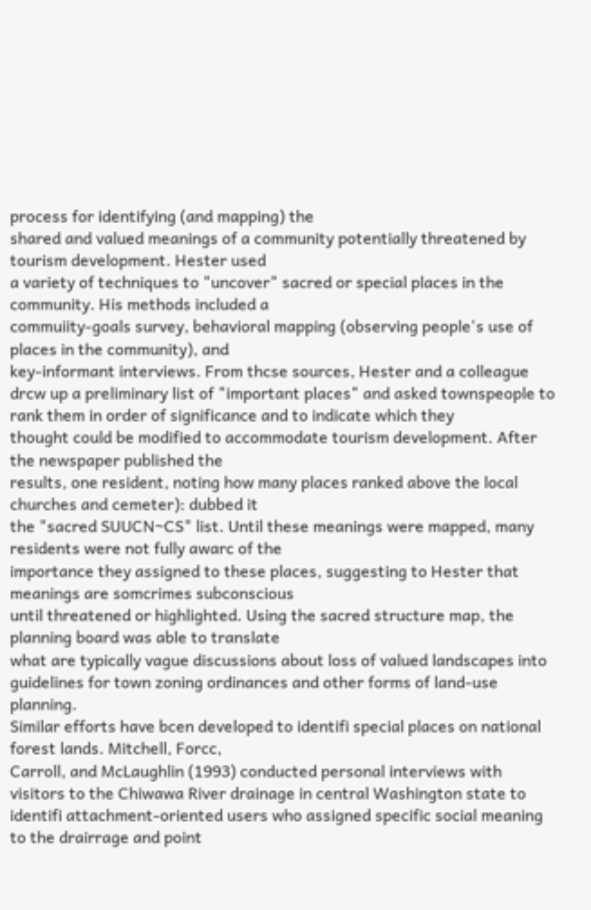process for identifying (and mapping) the
shared and valued meanings of a community potentially threatened by tourism development. Hester used
a variety of techniques to "uncover" sacred or special places in the community. His methods included a
commuiity-goals survey, behavioral mapping (observing people's use of places in the community), and
key-informant interviews. From thcse sources, Hester and a colleague drcw up a preliminary list of "important places" and asked townspeople to rank them in order of significance and to indicate which they
thought could be modified to accommodate tourism development. After the newspaper published the
results, one resident, noting how many places ranked above the local churches and cemeter): dubbed it
the "sacred SUUCN~CS" list. Until these meanings were mapped, many residents were not fully awarc of the
importance they assigned to these places, suggesting to Hester that meanings are somcrimes subconscious
until threatened or highlighted. Using the sacred structure map, the planning board was able to translate
what are typically vague discussions about loss of valued landscapes into guidelines for town zoning ordinances and other forms of land-use planning.
Similar efforts have bcen developed to identifi special places on national forest lands. Mitchell, Forcc,
Carroll, and McLaughlin (1993) conducted personal interviews with visitors to the Chiwawa River drainage in central Washington state to identifi attachment-oriented users who assigned specific social meaning
to the drairrage and point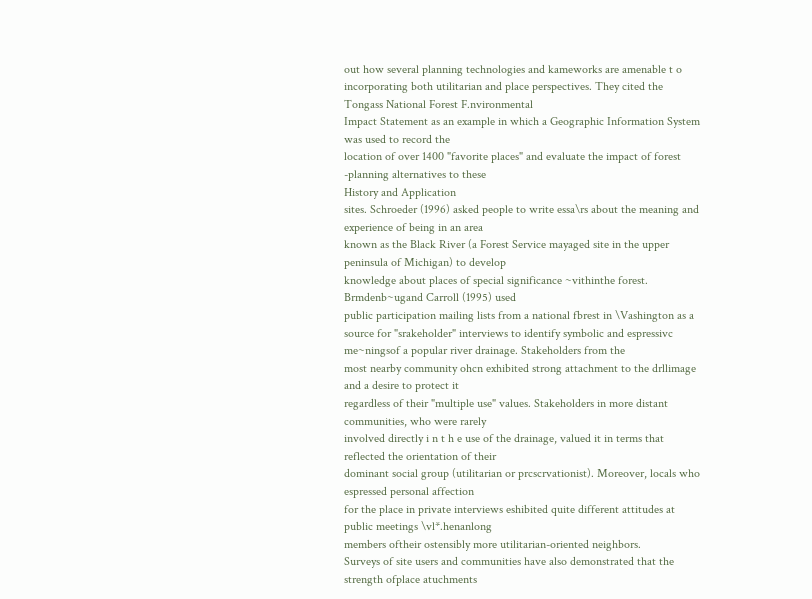out how several planning technologies and kameworks are amenable t o incorporating both utilitarian and place perspectives. They cited the Tongass National Forest F.nvironmental
Impact Statement as an example in which a Geographic Information System was used to record the
location of over 1400 "favorite places" and evaluate the impact of forest -planning alternatives to these
History and Application
sites. Schroeder (1996) asked people to write essa\rs about the meaning and experience of being in an area
known as the Black River (a Forest Service mayaged site in the upper peninsula of Michigan) to develop
knowledge about places of special significance ~vithinthe forest. Brmdenb~ugand Carroll (1995) used
public participation mailing lists from a national fbrest in \Vashington as a source for "srakeholder" interviews to identify symbolic and espressivc me~ningsof a popular river drainage. Stakeholders from the
most nearby community ohcn exhibited strong attachment to the drllimage and a desire to protect it
regardless of their "multiple use" values. Stakeholders in more distant communities, who were rarely
involved directly i n t h e use of the drainage, valued it in terms that reflected the orientation of their
dominant social group (utilitarian or prcscrvationist). Moreover, locals who espressed personal affection
for the place in private interviews eshibited quite different attitudes at public meetings \vl*.henanlong
members oftheir ostensibly more utilitarian-oriented neighbors.
Surveys of site users and communities have also demonstrated that the strength ofplace atuchments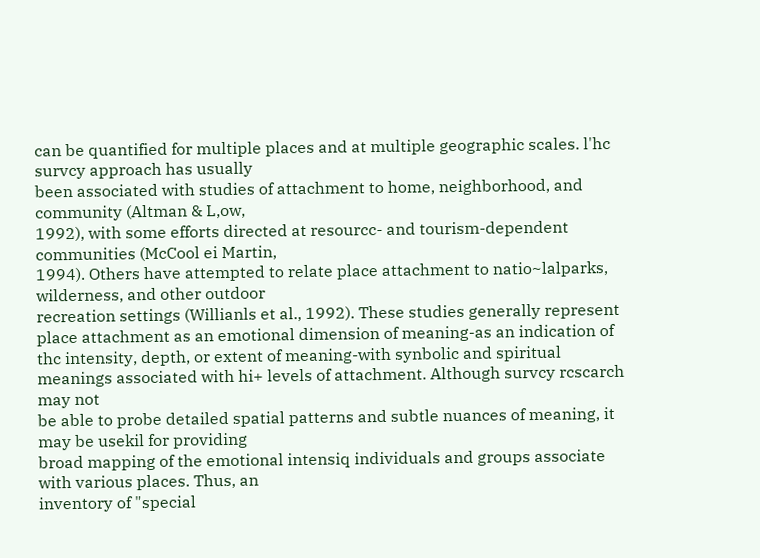can be quantified for multiple places and at multiple geographic scales. l'hc survcy approach has usually
been associated with studies of attachment to home, neighborhood, and community (Altman & L,ow,
1992), with some efforts directed at resourcc- and tourism-dependent communities (McCool ei Martin,
1994). Others have attempted to relate place attachment to natio~lalparks, wilderness, and other outdoor
recreation settings (Willianls et al., 1992). These studies generally represent place attachment as an emotional dimension of meaning-as an indication of thc intensity, depth, or extent of meaning-with synbolic and spiritual meanings associated with hi+ levels of attachment. Although survcy rcscarch may not
be able to probe detailed spatial patterns and subtle nuances of meaning, it may be usekil for providing
broad mapping of the emotional intensiq individuals and groups associate with various places. Thus, an
inventory of "special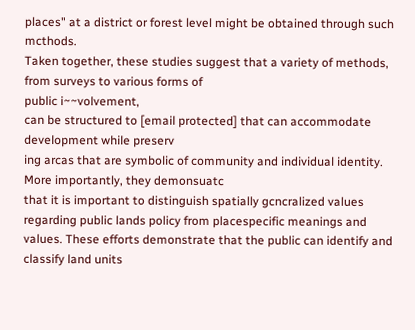places" at a district or forest level might be obtained through such mcthods.
Taken together, these studies suggest that a variety of methods, from surveys to various forms of
public i~~volvement,
can be structured to [email protected] that can accommodate development while preserv
ing arcas that are symbolic of community and individual identity. More importantly, they demonsuatc
that it is important to distinguish spatially gcncralized values regarding public lands policy from placespecific meanings and values. These efforts demonstrate that the public can identify and classify land units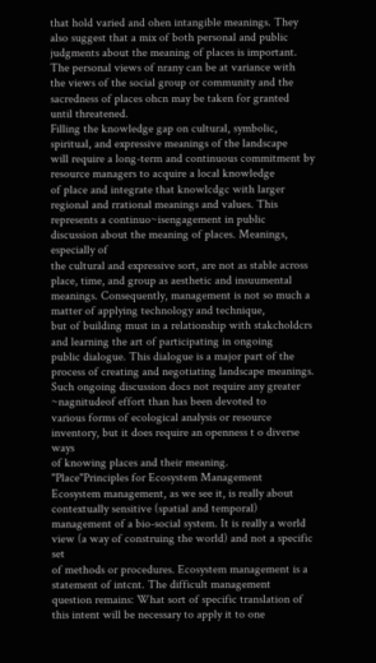that hold varied and ohen intangible meanings. They also suggest that a mix of both personal and public
judgments about the meaning of places is important. The personal views of nrany can be at variance with
the views of the social group or community and the sacredness of places ohcn may be taken for granted
until threatened.
Filling the knowledge gap on cultural, symbolic, spiritual, and expressive meanings of the landscape
will require a long-term and continuous commitment by resource managers to acquire a local knowledge
of place and integrate that knowlcdgc with larger regional and rrational meanings and values. This represents a continuo~isengagement in public discussion about the meaning of places. Meanings, especially of
the cultural and expressive sort, are not as stable across place, time, and group as aesthetic and insuumental meanings. Consequently, management is not so much a matter of applying technology and technique,
but of building must in a relationship with stakcholdcrs and learning the art of participating in ongoing
public dialogue. This dialogue is a major part of the process of creating and negotiating landscape meanings. Such ongoing discussion docs not require any greater ~nagnitudeof effort than has been devoted to
various forms of ecological analysis or resource inventory, but it does require an openness t o diverse ways
of knowing places and their meaning.
"Place"Principles for Ecosystem Management
Ecosystem management, as we see it, is really about contextually sensitive (spatial and temporal) management of a bio-social system. It is really a world view (a way of construing the world) and not a specific set
of methods or procedures. Ecosystem management is a statement of intcnt. The difficult management
question remains: What sort of specific translation of this intent will be necessary to apply it to one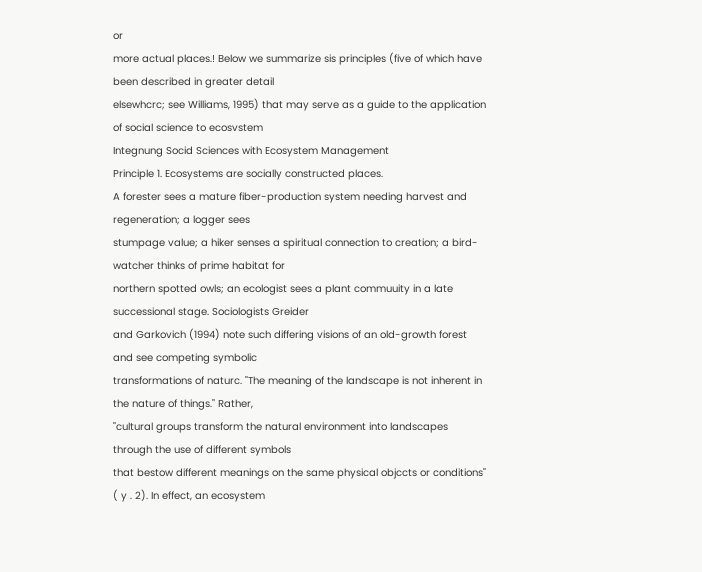or
more actual places.! Below we summarize sis principles (five of which have been described in greater detail
elsewhcrc; see Williams, 1995) that may serve as a guide to the application of social science to ecosvstem
Integnung Socid Sciences with Ecosystem Management
Principle 1. Ecosystems are socially constructed places.
A forester sees a mature fiber-production system needing harvest and regeneration; a logger sees
stumpage value; a hiker senses a spiritual connection to creation; a bird-watcher thinks of prime habitat for
northern spotted owls; an ecologist sees a plant commuuity in a late successional stage. Sociologists Greider
and Garkovich (1994) note such differing visions of an old-growth forest and see competing symbolic
transformations of naturc. "The meaning of the landscape is not inherent in the nature of things." Rather,
"cultural groups transform the natural environment into landscapes through the use of different symbols
that bestow different meanings on the same physical objccts or conditions" ( y . 2). In effect, an ecosystem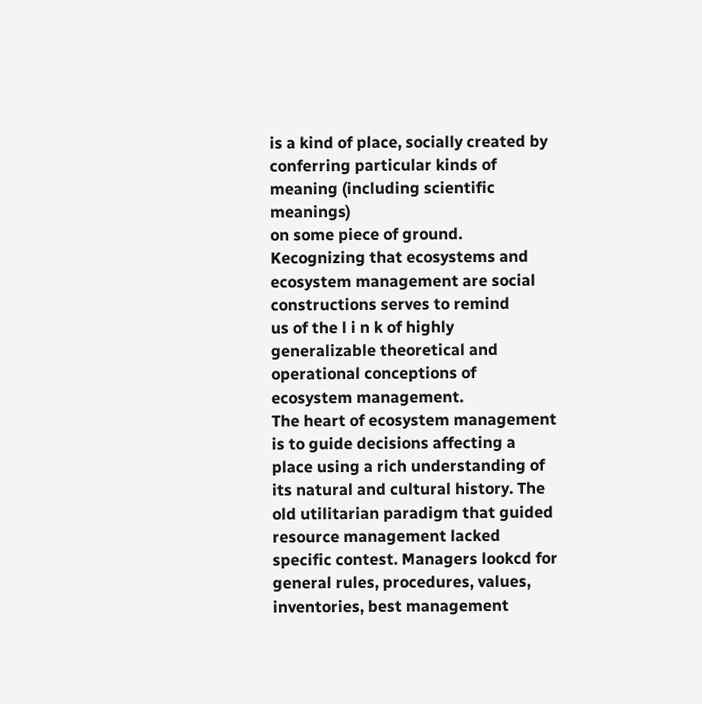is a kind of place, socially created by conferring particular kinds of meaning (including scientific meanings)
on some piece of ground.
Kecognizing that ecosystems and ecosystem management are social constructions serves to remind
us of the l i n k of highly generalizable theoretical and operational conceptions of ecosystem management.
The heart of ecosystem management is to guide decisions affecting a place using a rich understanding of
its natural and cultural history. The old utilitarian paradigm that guided resource management lacked
specific contest. Managers lookcd for general rules, procedures, values, inventories, best management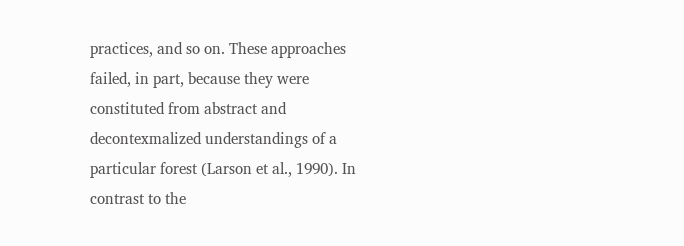practices, and so on. These approaches failed, in part, because they were constituted from abstract and
decontexmalized understandings of a particular forest (Larson et al., 1990). In contrast to the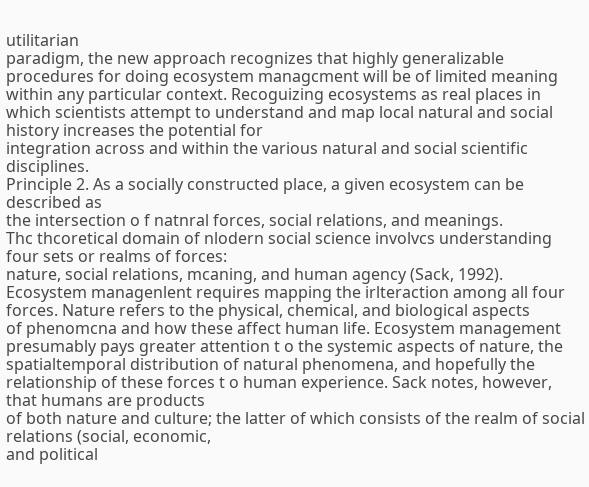utilitarian
paradigm, the new approach recognizes that highly generalizable procedures for doing ecosystem managcment will be of limited meaning within any particular context. Recoguizing ecosystems as real places in
which scientists attempt to understand and map local natural and social history increases the potential for
integration across and within the various natural and social scientific disciplines.
Principle 2. As a socially constructed place, a given ecosystem can be described as
the intersection o f natnral forces, social relations, and meanings.
Thc thcoretical domain of nlodern social science involvcs understanding four sets or realms of forces:
nature, social relations, mcaning, and human agency (Sack, 1992). Ecosystem managenlent requires mapping the irlteraction among all four forces. Nature refers to the physical, chemical, and biological aspects
of phenomcna and how these affect human life. Ecosystem management presumably pays greater attention t o the systemic aspects of nature, the spatialtemporal distribution of natural phenomena, and hopefully the relationship of these forces t o human experience. Sack notes, however, that humans are products
of both nature and culture; the latter of which consists of the realm of social relations (social, economic,
and political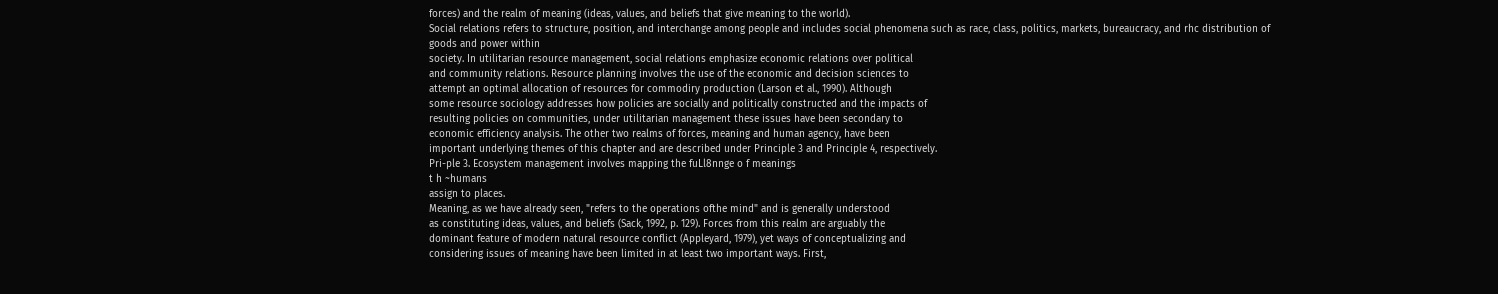forces) and the realm of meaning (ideas, values, and beliefs that give meaning to the world).
Social relations refers to structure, position, and interchange among people and includes social phenomena such as race, class, politics, markets, bureaucracy, and rhc distribution of goods and power within
society. In utilitarian resource management, social relations emphasize economic relations over political
and community relations. Resource planning involves the use of the economic and decision sciences to
attempt an optimal allocation of resources for commodiry production (Larson et al., 1990). Although
some resource sociology addresses how policies are socially and politically constructed and the impacts of
resulting policies on communities, under utilitarian management these issues have been secondary to
economic efficiency analysis. The other two realms of forces, meaning and human agency, have been
important underlying themes of this chapter and are described under Principle 3 and Principle 4, respectively.
Pri-ple 3. Ecosystem management involves mapping the fuLl8nnge o f meanings
t h ~humans
assign to places.
Meaning, as we have already seen, "refers to the operations ofthe mind" and is generally understood
as constituting ideas, values, and beliefs (Sack, 1992, p. 129). Forces from this realm are arguably the
dominant feature of modern natural resource conflict (Appleyard, 1979), yet ways of conceptualizing and
considering issues of meaning have been limited in at least two important ways. First,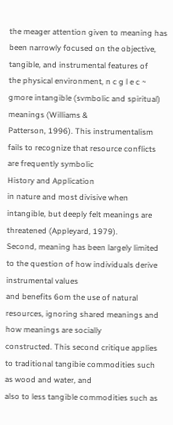the meager attention given to meaning has been narrowly focused on the objective, tangible, and instrumental features of
the physical environment, n c g l e c ~ gmore intangible (svmbolic and spiritual) meanings (Williams &
Patterson, 1996). This instrumentalism fails to recognize that resource conflicts are frequently symbolic
History and Application
in nature and most divisive when intangible, but deeply felt meanings are threatened (Appleyard, 1979).
Second, meaning has been largely limited to the question of how individuals derive instrumental values
and benefits 6om the use of natural resources, ignoring shared meanings and how meanings are socially
constructed. This second critique applies to traditional tangibie commodities such as wood and water, and
also to less tangible commodities such as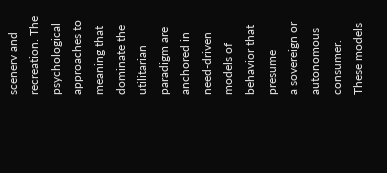scenerv and recreation. The psychological approaches to meaning that dominate the utilitarian paradigm are anchored in need-driven models of behavior that presume
a sovereign or autonomous consumer. These models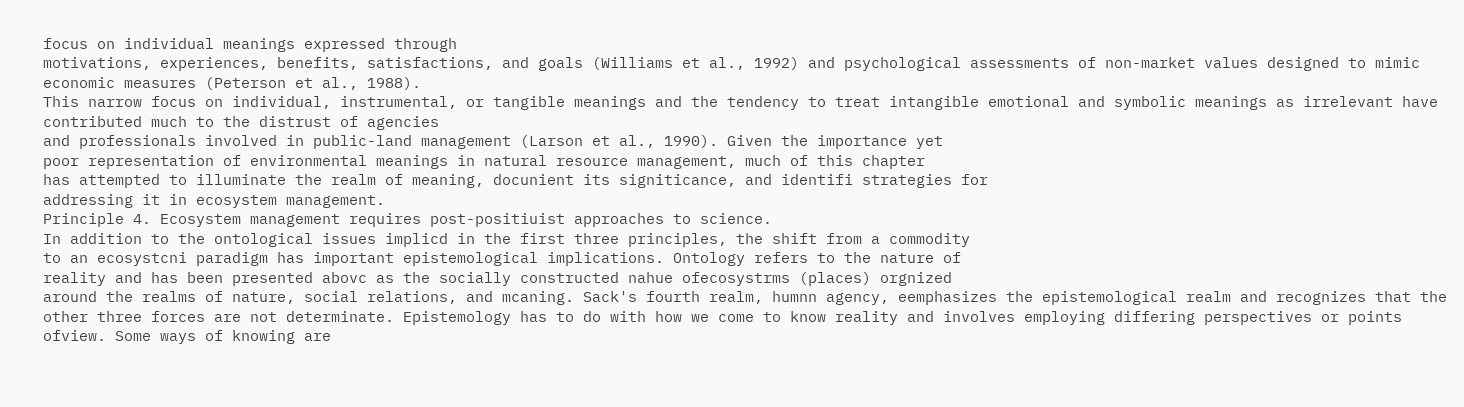focus on individual meanings expressed through
motivations, experiences, benefits, satisfactions, and goals (Williams et al., 1992) and psychological assessments of non-market values designed to mimic economic measures (Peterson et al., 1988).
This narrow focus on individual, instrumental, or tangible meanings and the tendency to treat intangible emotional and symbolic meanings as irrelevant have contributed much to the distrust of agencies
and professionals involved in public-land management (Larson et al., 1990). Given the importance yet
poor representation of environmental meanings in natural resource management, much of this chapter
has attempted to illuminate the realm of meaning, docunient its signiticance, and identifi strategies for
addressing it in ecosystem management.
Principle 4. Ecosystem management requires post-positiuist approaches to science.
In addition to the ontological issues implicd in the first three principles, the shift from a commodity
to an ecosystcni paradigm has important epistemological implications. Ontology refers to the nature of
reality and has been presented abovc as the socially constructed nahue ofecosystrms (places) orgnized
around the realms of nature, social relations, and mcaning. Sack's fourth realm, humnn agency, eemphasizes the epistemological realm and recognizes that the other three forces are not determinate. Epistemology has to do with how we come to know reality and involves employing differing perspectives or points
ofview. Some ways of knowing are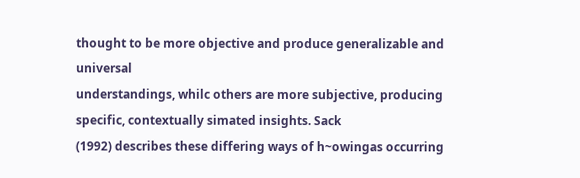thought to be more objective and produce generalizable and universal
understandings, whilc others are more subjective, producing specific, contextually simated insights. Sack
(1992) describes these differing ways of h~owingas occurring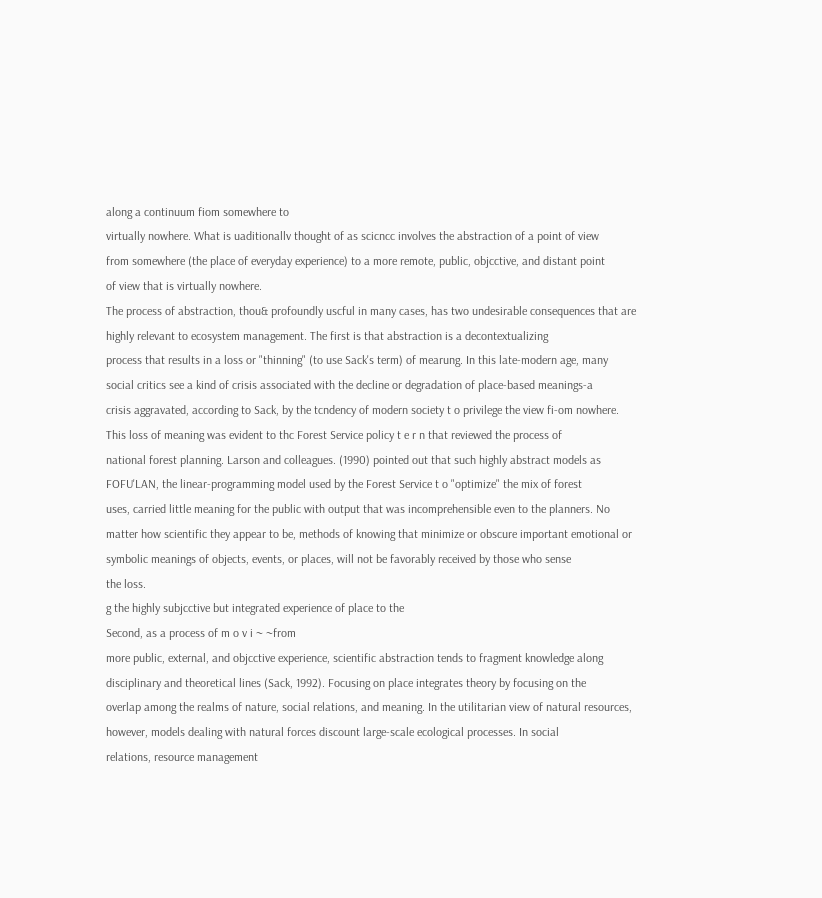along a continuum fiom somewhere to
virtually nowhere. What is uaditionallv thought of as scicncc involves the abstraction of a point of view
from somewhere (the place of everyday experience) to a more remote, public, objcctive, and distant point
of view that is virtually nowhere.
The process of abstraction, thou& profoundly uscful in many cases, has two undesirable consequences that are highly relevant to ecosystem management. The first is that abstraction is a decontextualizing
process that results in a loss or "thinning" (to use Sack's term) of mearung. In this late-modern age, many
social critics see a kind of crisis associated with the decline or degradation of place-based meanings-a
crisis aggravated, according to Sack, by the tcndency of modern society t o privilege the view fi-om nowhere. This loss of meaning was evident to thc Forest Service policy t e r n that reviewed the process of
national forest planning. Larson and colleagues. (1990) pointed out that such highly abstract models as
FOFU'LAN, the linear-programming model used by the Forest Service t o "optimize" the mix of forest
uses, carried little meaning for the public with output that was incomprehensible even to the planners. No
matter how scientific they appear to be, methods of knowing that minimize or obscure important emotional or symbolic meanings of objects, events, or places, will not be favorably received by those who sense
the loss.
g the highly subjcctive but integrated experience of place to the
Second, as a process of m o v i ~ ~from
more public, external, and objcctive experience, scientific abstraction tends to fragment knowledge along
disciplinary and theoretical lines (Sack, 1992). Focusing on place integrates theory by focusing on the
overlap among the realms of nature, social relations, and meaning. In the utilitarian view of natural resources, however, models dealing with natural forces discount large-scale ecological processes. In social
relations, resource management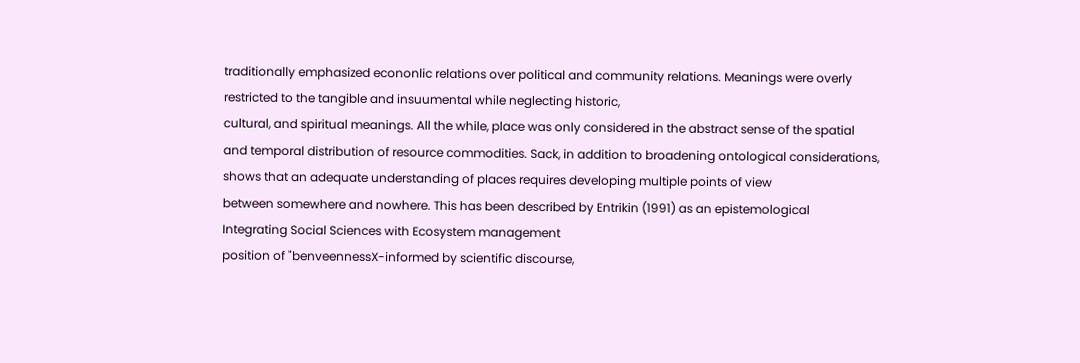traditionally emphasized econonlic relations over political and community relations. Meanings were overly restricted to the tangible and insuumental while neglecting historic,
cultural, and spiritual meanings. All the while, place was only considered in the abstract sense of the spatial
and temporal distribution of resource commodities. Sack, in addition to broadening ontological considerations, shows that an adequate understanding of places requires developing multiple points of view
between somewhere and nowhere. This has been described by Entrikin (1991) as an epistemological
Integrating Social Sciences with Ecosystem management
position of "benveennessX-informed by scientific discourse,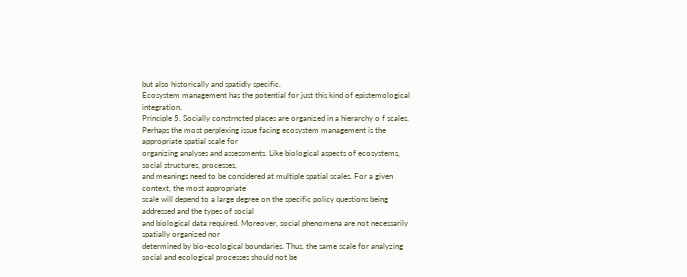but also historically and spatidly specific.
Ecosystem management has the potential for just this kind of epistemological integration.
Principle 5. Socially constrncted places are organized in a hierarchy o f scales.
Perhaps the most perplexing issue facing ecosystem management is the appropriate spatial scale for
organizing analyses and assessments. Like biological aspects of ecosystems, social structures, processes,
and meanings need to be considered at multiple spatial scales. For a given context, the most appropriate
scale will depend to a large degree on the specific policy questions being addressed and the types of social
and biological data required. Moreover, social phenomena are not necessarily spatially organized nor
determined by bio-ecological boundaries. Thus, the same scale for analyzing social and ecological processes should not be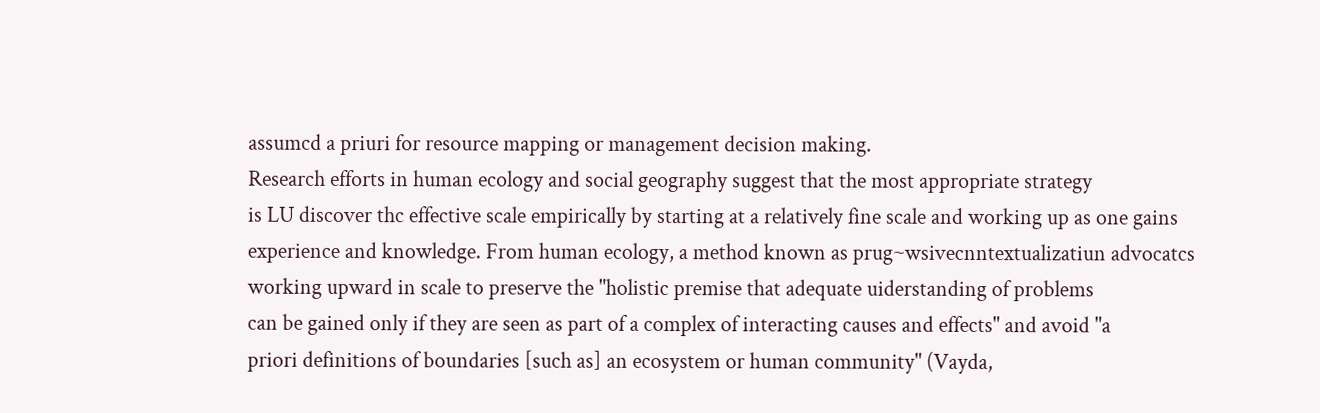assumcd a priuri for resource mapping or management decision making.
Research efforts in human ecology and social geography suggest that the most appropriate strategy
is LU discover thc effective scale empirically by starting at a relatively fine scale and working up as one gains
experience and knowledge. From human ecology, a method known as prug~wsivecnntextualizatiun advocatcs working upward in scale to preserve the "holistic premise that adequate uiderstanding of problems
can be gained only if they are seen as part of a complex of interacting causes and effects" and avoid "a
priori definitions of boundaries [such as] an ecosystem or human community" (Vayda,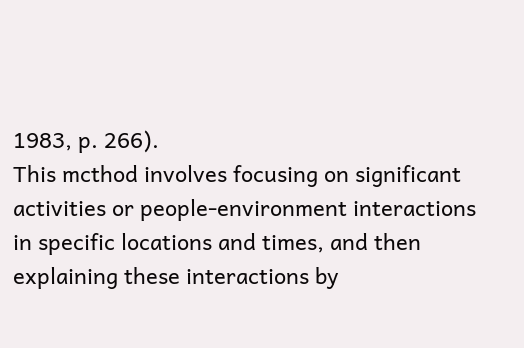1983, p. 266).
This mcthod involves focusing on significant activities or people-environment interactions in specific locations and times, and then explaining these interactions by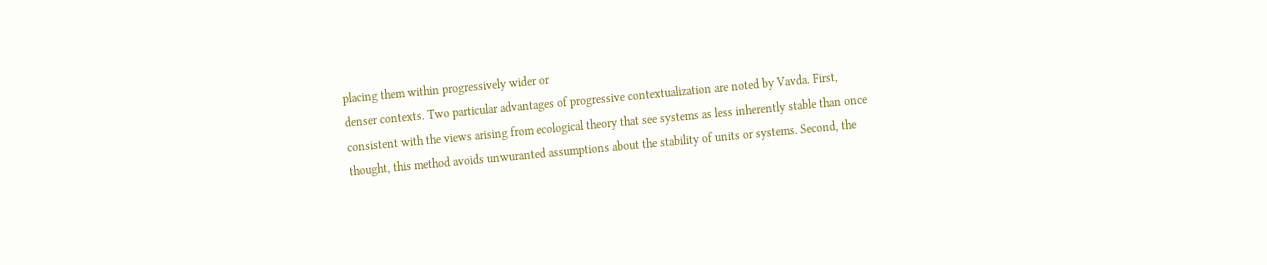placing them within progressively wider or
denser contexts. Two particular advantages of progressive contextualization are noted by Vavda. First,
consistent with the views arising from ecological theory that see systems as less inherently stable than once
thought, this method avoids unwuranted assumptions about the stability of units or systems. Second, the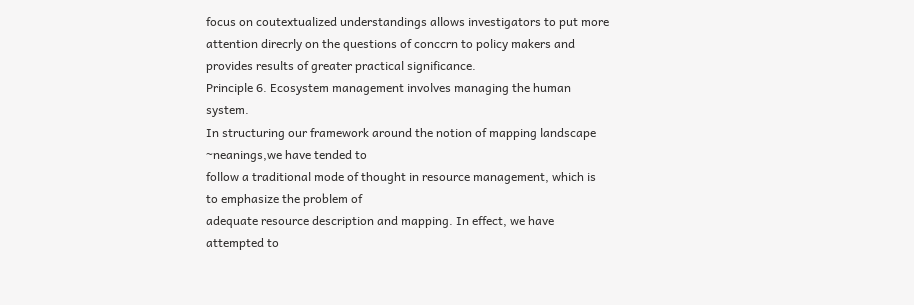focus on coutextualized understandings allows investigators to put more attention direcrly on the questions of conccrn to policy makers and provides results of greater practical significance.
Principle 6. Ecosystem management involves managing the human system.
In structuring our framework around the notion of mapping landscape ~neanings,we have tended to
follow a traditional mode of thought in resource management, which is to emphasize the problem of
adequate resource description and mapping. In effect, we have attempted to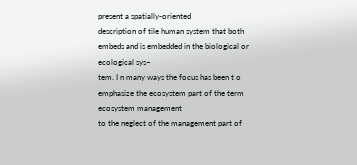present a spatially-oriented
description of tile human system that both embeds and is embedded in the biological or ecological sys~
tem. I n many ways the focus has been t o emphasize the ecosystem part of the term ecosystem management
to the neglect of the management part of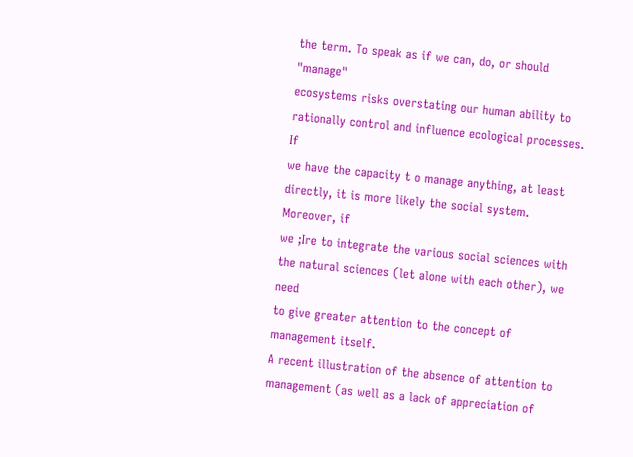the term. To speak as if we can, do, or should "manage"
ecosystems risks overstating our human ability to rationally control and influence ecological processes. If
we have the capacity t o manage anything, at least directly, it is more likely the social system. Moreover, if
we ;Ire to integrate the various social sciences with the natural sciences (let alone with each other), we need
to give greater attention to the concept of management itself.
A recent illustration of the absence of attention to management (as well as a lack of appreciation of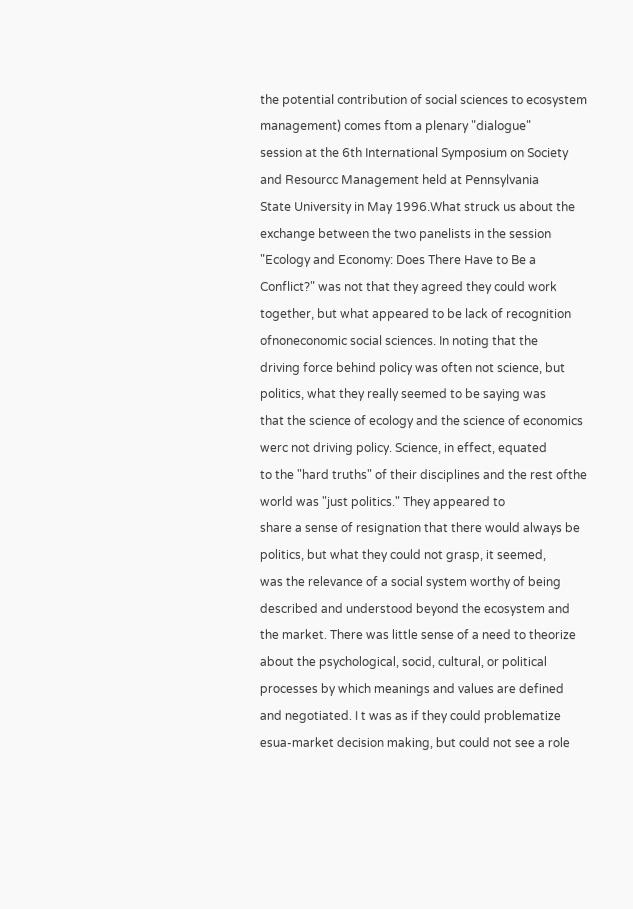the potential contribution of social sciences to ecosystem management) comes ftom a plenary "dialogue"
session at the 6th International Symposium on Society and Resourcc Management held at Pennsylvania
State University in May 1996.What struck us about the exchange between the two panelists in the session
"Ecology and Economy: Does There Have to Be a Conflict?" was not that they agreed they could work
together, but what appeared to be lack of recognition ofnoneconomic social sciences. In noting that the
driving force behind policy was often not science, but politics, what they really seemed to be saying was
that the science of ecology and the science of economics werc not driving policy. Science, in effect, equated
to the "hard truths" of their disciplines and the rest ofthe world was "just politics." They appeared to
share a sense of resignation that there would always be politics, but what they could not grasp, it seemed,
was the relevance of a social system worthy of being described and understood beyond the ecosystem and
the market. There was little sense of a need to theorize about the psychological, socid, cultural, or political
processes by which meanings and values are defined and negotiated. I t was as if they could problematize
esua-market decision making, but could not see a role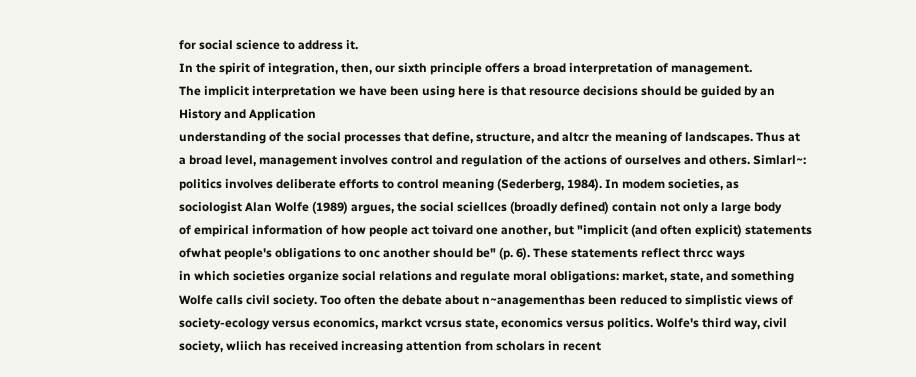for social science to address it.
In the spirit of integration, then, our sixth principle offers a broad interpretation of management.
The implicit interpretation we have been using here is that resource decisions should be guided by an
History and Application
understanding of the social processes that define, structure, and altcr the meaning of landscapes. Thus at
a broad level, management involves control and regulation of the actions of ourselves and others. Simlarl~: politics involves deliberate efforts to control meaning (Sederberg, 1984). In modem societies, as
sociologist Alan Wolfe (1989) argues, the social sciellces (broadly defined) contain not only a large body
of empirical information of how people act toivard one another, but "implicit (and often explicit) statements ofwhat people's obligations to onc another should be" (p. 6). These statements reflect thrcc ways
in which societies organize social relations and regulate moral obligations: market, state, and something
Wolfe calls civil society. Too often the debate about n~anagementhas been reduced to simplistic views of
society-ecology versus economics, markct vcrsus state, economics versus politics. Wolfe's third way, civil
society, wliich has received increasing attention from scholars in recent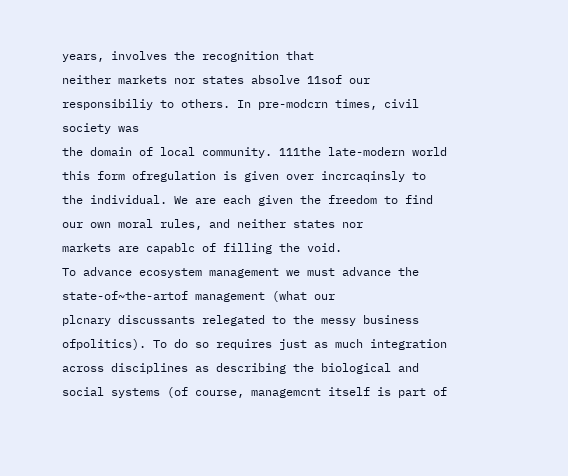years, involves the recognition that
neither markets nor states absolve 11sof our responsibiliy to others. In pre-modcrn times, civil society was
the domain of local community. 111the late-modern world this form ofregulation is given over incrcaqinsly to the individual. We are each given the freedom to find our own moral rules, and neither states nor
markets are capablc of filling the void.
To advance ecosystem management we must advance the state-of~the-artof management (what our
plcnary discussants relegated to the messy business ofpolitics). To do so requires just as much integration
across disciplines as describing the biological and social systems (of course, managemcnt itself is part of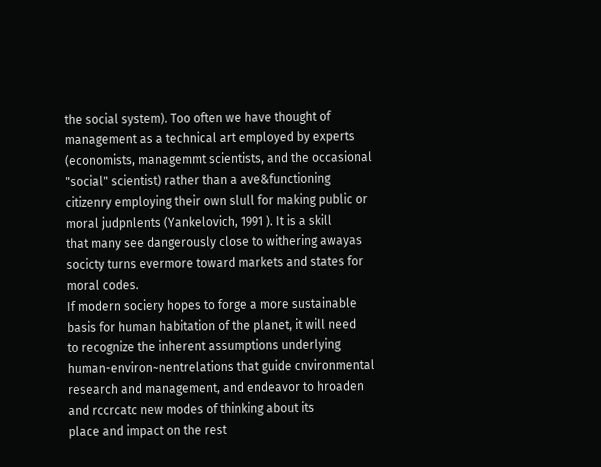the social system). Too often we have thought of management as a technical art employed by experts
(economists, managemmt scientists, and the occasional "social" scientist) rather than a ave&functioning
citizenry employing their own slull for making public or moral judpnlents (Yankelovich, 1991 ). It is a skill
that many see dangerously close to withering awayas socicty turns evermore toward markets and states for
moral codes.
If modern sociery hopes to forge a more sustainable basis for human habitation of the planet, it will need
to recognize the inherent assumptions underlying human-environ~nentrelations that guide cnvironmental research and management, and endeavor to hroaden and rccrcatc new modes of thinking about its
place and impact on the rest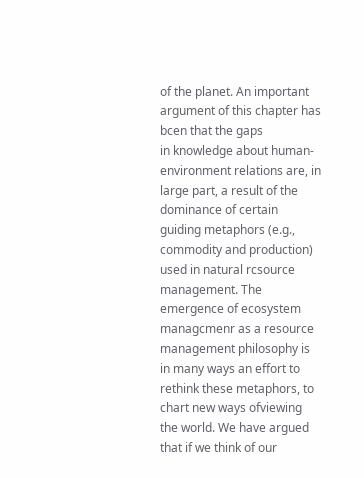of the planet. An important argument of this chapter has bcen that the gaps
in knowledge about human-environment relations are, in large part, a result of the dominance of certain
guiding metaphors (e.g., commodity and production) used in natural rcsource management. The emergence of ecosystem managcmenr as a resource management philosophy is in many ways an effort to
rethink these metaphors, to chart new ways ofviewing the world. We have argued that if we think of our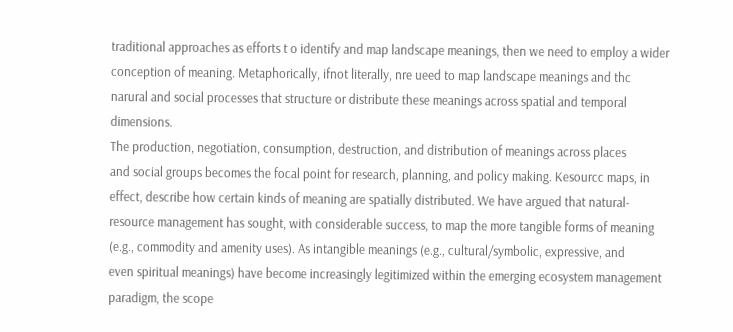traditional approaches as efforts t o identify and map landscape meanings, then we need to employ a wider
conception of meaning. Metaphorically, ifnot literally, nre ueed to map landscape meanings and thc narural and social processes that structure or distribute these meanings across spatial and temporal dimensions.
The production, negotiation, consumption, destruction, and distribution of meanings across places
and social groups becomes the focal point for research, planning, and policy making. Kesourcc maps, in
effect, describe how certain kinds of meaning are spatially distributed. We have argued that natural-resource management has sought, with considerable success, to map the more tangible forms of meaning
(e.g., commodity and amenity uses). As intangible meanings (e.g., cultural/symbolic, expressive, and
even spiritual meanings) have become increasingly legitimized within the emerging ecosystem management paradigm, the scope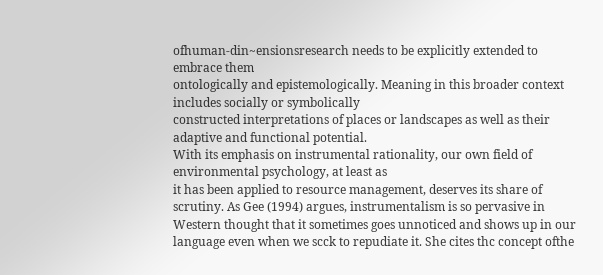ofhuman-din~ensionsresearch needs to be explicitly extended to embrace them
ontologically and epistemologically. Meaning in this broader context includes socially or symbolically
constructed interpretations of places or landscapes as well as their adaptive and functional potential.
With its emphasis on instrumental rationality, our own field of environmental psychology, at least as
it has been applied to resource management, deserves its share of scrutiny. As Gee (1994) argues, instrumentalism is so pervasive in Western thought that it sometimes goes unnoticed and shows up in our
language even when we scck to repudiate it. She cites thc concept ofthe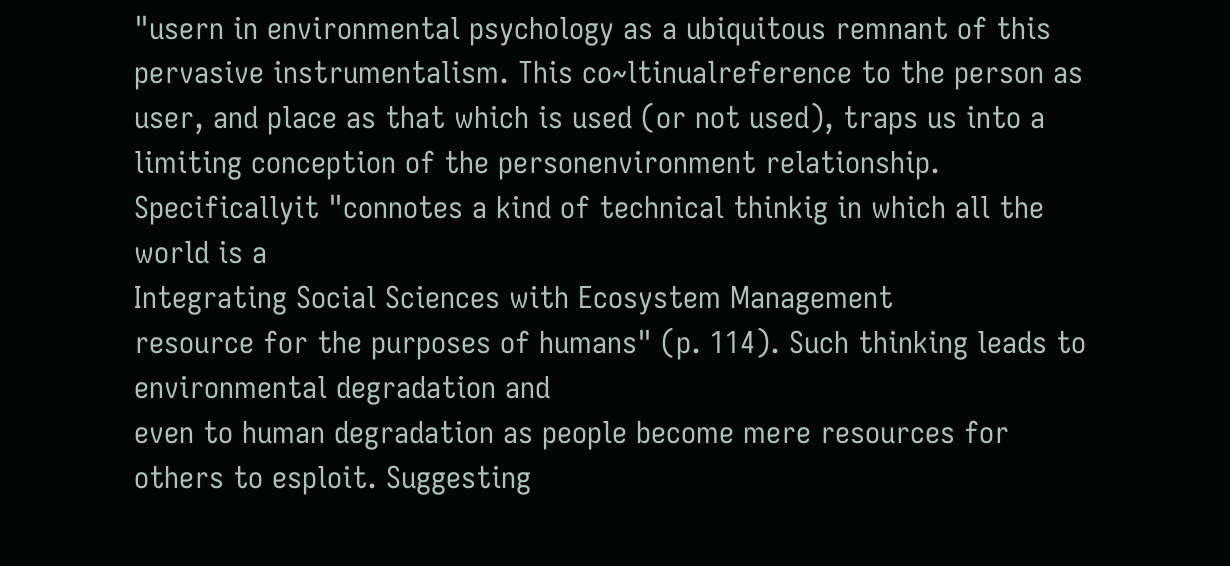"usern in environmental psychology as a ubiquitous remnant of this pervasive instrumentalism. This co~ltinualreference to the person as
user, and place as that which is used (or not used), traps us into a limiting conception of the personenvironment relationship. Specificallyit "connotes a kind of technical thinkig in which all the world is a
Integrating Social Sciences with Ecosystem Management
resource for the purposes of humans" (p. 114). Such thinking leads to environmental degradation and
even to human degradation as people become mere resources for others to esploit. Suggesting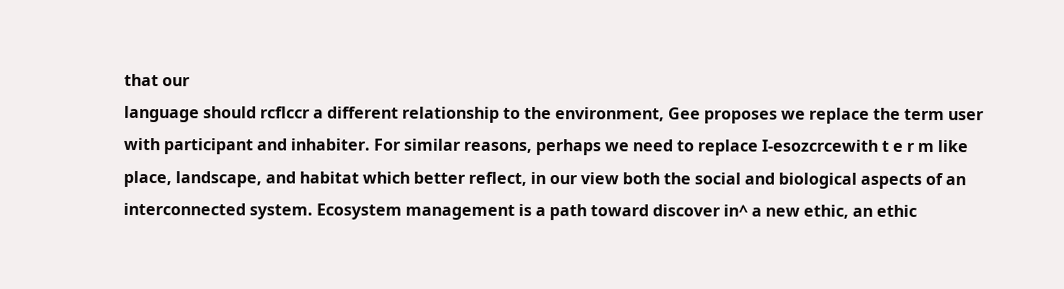that our
language should rcflccr a different relationship to the environment, Gee proposes we replace the term user
with participant and inhabiter. For similar reasons, perhaps we need to replace I-esozcrcewith t e r m like
place, landscape, and habitat which better reflect, in our view both the social and biological aspects of an
interconnected system. Ecosystem management is a path toward discover in^ a new ethic, an ethic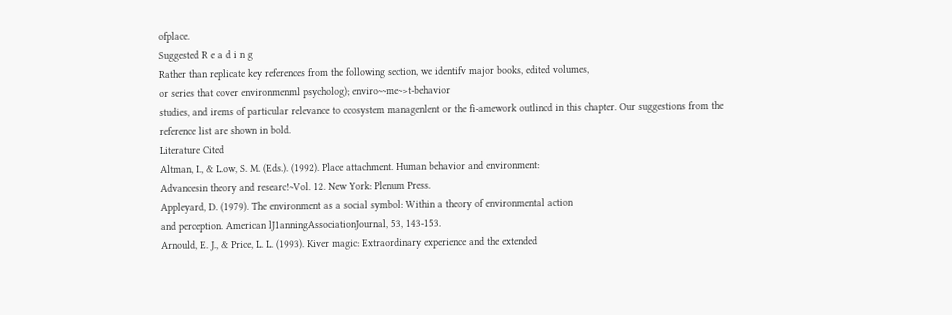ofplace.
Suggested R e a d i n g
Rather than replicate key references from the following section, we identifv major books, edited volumes,
or series that cover environmenml psycholog); enviro~~me~>t-behavior
studies, and irems of particular relevance to ccosystem managenlent or the fi-amework outlincd in this chapter. Our suggestions from the
reference list are shown in bold.
Literature Cited
Altman, I., & L.ow, S. M. (Eds.). (1992). Place attachment. Human behavior and environment:
Advancesin theory and researc!~Vol. 12. New York: Plenum Press.
Appleyard, D. (1979). The environment as a social symbol: Within a theory of environmental action
and perception. American lJ1anningAssociationJournal, 53, 143-153.
Arnould, E. J., & Price, L. L. (1993). Kiver magic: Extraordinary experience and the extended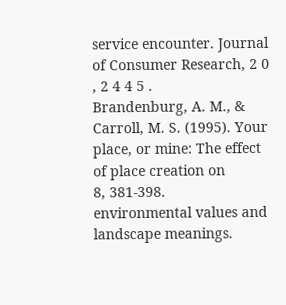service encounter. Journal of Consumer Research, 2 0 , 2 4 4 5 .
Brandenburg, A. M., & Carroll, M. S. (1995). Your place, or mine: The effect of place creation on
8, 381-398.
environmental values and landscape meanings.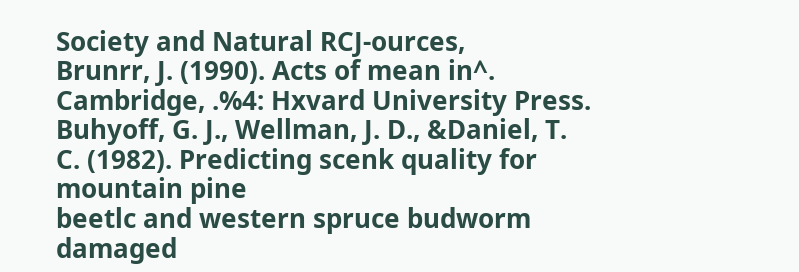Society and Natural RCJ-ources,
Brunrr, J. (1990). Acts of mean in^. Cambridge, .%4: Hxvard University Press.
Buhyoff, G. J., Wellman, J. D., &Daniel, T. C. (1982). Predicting scenk quality for mountain pine
beetlc and western spruce budworm damaged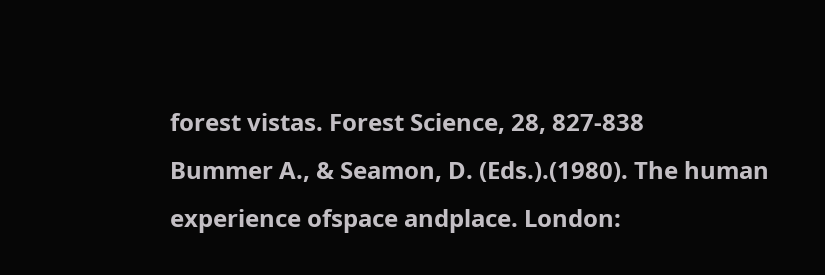forest vistas. Forest Science, 28, 827-838
Bummer A., & Seamon, D. (Eds.).(1980). The human experience ofspace andplace. London: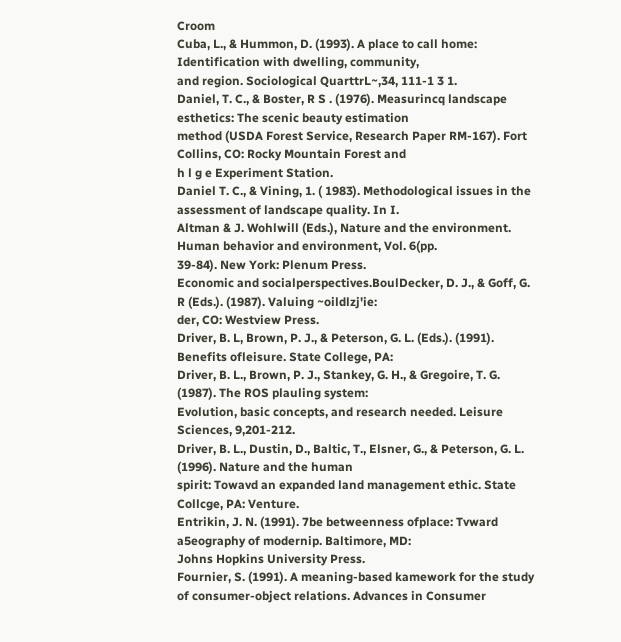Croom
Cuba, L., & Hummon, D. (1993). A place to call home: Identification with dwelling, community,
and region. Sociological QuarttrL~,34, 111-1 3 1.
Daniel, T. C., & Boster, R S . (1976). Measurincq landscape esthetics: The scenic beauty estimation
method (USDA Forest Service, Research Paper RM-167). Fort Collins, CO: Rocky Mountain Forest and
h l g e Experiment Station.
Daniel T. C., & Vining, 1. ( 1983). Methodological issues in the assessment of landscape quality. In I.
Altman & J. Wohlwill (Eds.), Nature and the environment. Human behavior and environment, Vol. 6(pp.
39-84). New York: Plenum Press.
Economic and socialperspectives.BoulDecker, D. J., & Goff, G. R (Eds.). (1987). Valuing ~oildlzj'ie:
der, CO: Westview Press.
Driver, B. L, Brown, P. J., & Peterson, G. L. (Eds.). (1991). Benefits ofleisure. State College, PA:
Driver, B. L., Brown, P. J., Stankey, G. H., & Gregoire, T. G. (1987). The ROS plauling system:
Evolution, basic concepts, and research needed. Leisure Sciences, 9,201-212.
Driver, B. L., Dustin, D., Baltic, T., Elsner, G., & Peterson, G. L. (1996). Nature and the human
spirit: Towavd an expanded land management ethic. State Collcge, PA: Venture.
Entrikin, J. N. (1991). 7be betweenness ofplace: Tvward a5eography of modernip. Baltimore, MD:
Johns Hopkins University Press.
Fournier, S. (1991). A meaning-based kamework for the study of consumer-object relations. Advances in Consumer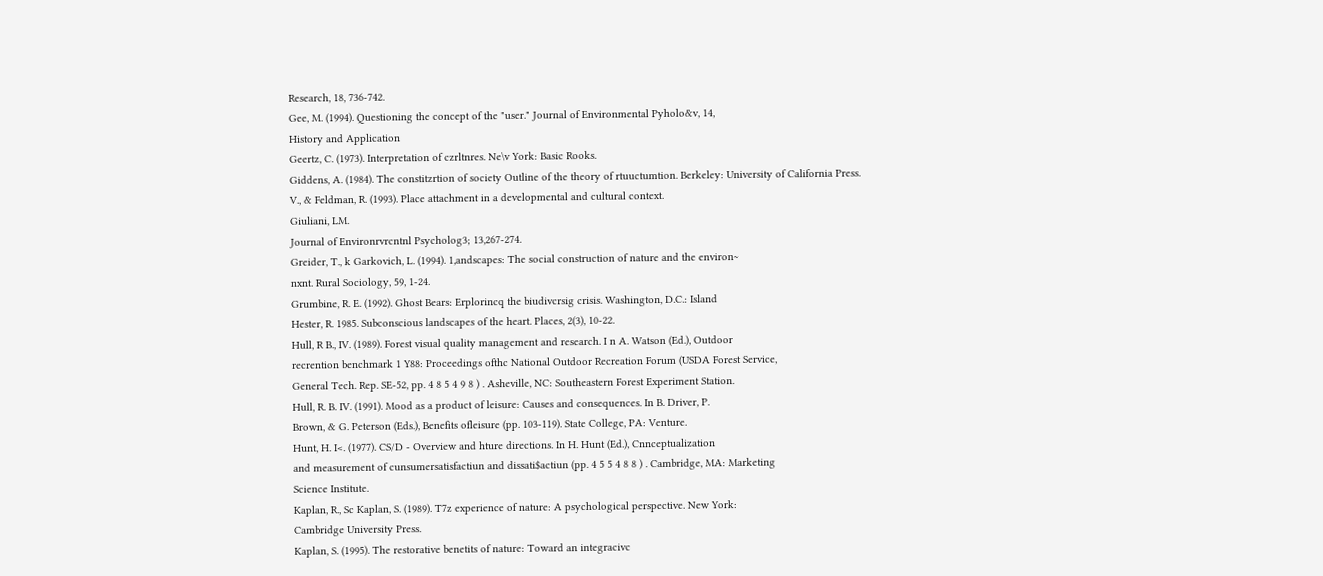Research, 18, 736-742.
Gee, M. (1994). Questioning the concept of the "user." Journal of Environmental Pyholo&v, 14,
History and Application
Geertz, C. (1973). Interpretation of czrltnres. Ne\v York: Basic Rooks.
Giddens, A. (1984). The constitzrtion of society Outline of the theory of rtuuctumtion. Berkeley: University of California Press.
V., & Feldman, R. (1993). Place attachment in a developmental and cultural context.
Giuliani, LM.
Journal of Environrvrcntnl Psycholog3; 13,267-274.
Greider, T., k Garkovich, L. (1994). 1,andscapes: The social construction of nature and the environ~
nxnt. Rural Sociology, 59, 1-24.
Grumbine, R. E. (1992). Ghost Bears: Erplorincq the biudivcrsig crisis. Washington, D.C.: Island
Hester, R. 1985. Subconscious landscapes of the heart. Places, 2(3), 10-22.
Hull, R B., IV. (1989). Forest visual quality management and research. I n A. Watson (Ed.), Outdoor
recrention benchmark 1 Y88: Proceedings ofthc National Outdoor Recreation Forum (USDA Forest Service,
General Tech. Rep. SE-52, pp. 4 8 5 4 9 8 ) . Asheville, NC: Southeastern Forest Experiment Station.
Hull, R. B. IV. (1991). Mood as a product of leisure: Causes and consequences. In B. Driver, P.
Brown, & G. Peterson (Eds.), Benefits ofleisure (pp. 103-119). State College, PA: Venture.
Hunt, H. I<. (1977). CS/D - Overview and hture directions. In H. Hunt (Ed.), Cnnceptualization
and measurement of cunsumersatisfactiun and dissati$actiun (pp. 4 5 5 4 8 8 ) . Cambridge, MA: Marketing
Science Institute.
Kaplan, R., Sc Kaplan, S. (1989). T7z experience of nature: A psychological perspective. New York:
Cambridge University Press.
Kaplan, S. (1995). The restorative benetits of nature: Toward an integracivc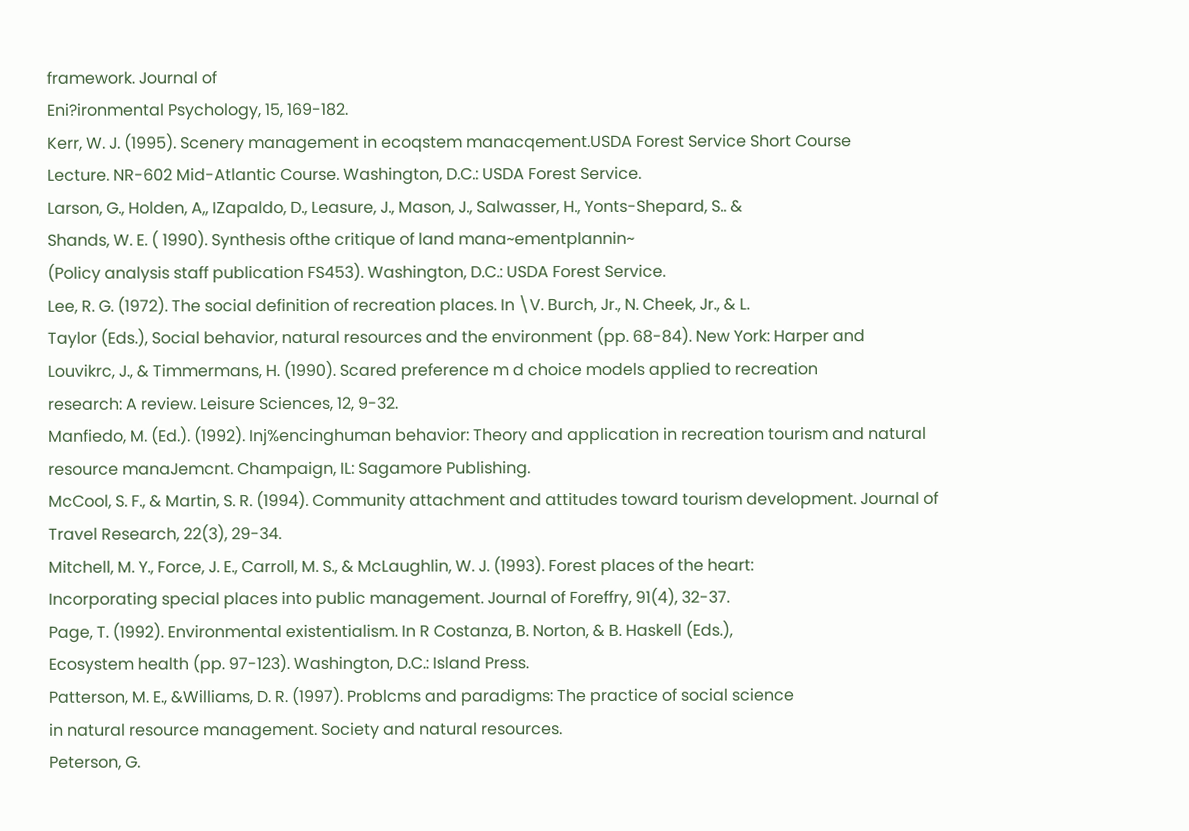framework. Journal of
Eni?ironmental Psychology, 15, 169-182.
Kerr, W. J. (1995). Scenery management in ecoqstem manacqement.USDA Forest Service Short Course
Lecture. NR-602 Mid-Atlantic Course. Washington, D.C.: USDA Forest Service.
Larson, G., Holden, A,, IZapaldo, D., Leasure, J., Mason, J., Salwasser, H., Yonts-Shepard, S.. &
Shands, W. E. ( 1990). Synthesis ofthe critique of land mana~ementplannin~
(Policy analysis staff publication FS453). Washington, D.C.: USDA Forest Service.
Lee, R. G. (1972). The social definition of recreation places. In \V. Burch, Jr., N. Cheek, Jr., & L.
Taylor (Eds.), Social behavior, natural resources and the environment (pp. 68-84). New York: Harper and
Louvikrc, J., & Timmermans, H. (1990). Scared preference m d choice models applied to recreation
research: A review. Leisure Sciences, 12, 9-32.
Manfiedo, M. (Ed.). (1992). Inj%encinghuman behavior: Theory and application in recreation tourism and natural resource manaJemcnt. Champaign, IL: Sagamore Publishing.
McCool, S. F., & Martin, S. R. (1994). Community attachment and attitudes toward tourism development. Journal of Travel Research, 22(3), 29-34.
Mitchell, M. Y., Force, J. E., Carroll, M. S., & McLaughlin, W. J. (1993). Forest places of the heart:
Incorporating special places into public management. Journal of Foreffry, 91(4), 32-37.
Page, T. (1992). Environmental existentialism. In R Costanza, B. Norton, & B. Haskell (Eds.),
Ecosystem health (pp. 97-123). Washington, D.C.: Island Press.
Patterson, M. E., &Williams, D. R. (1997). Problcms and paradigms: The practice of social science
in natural resource management. Society and natural resources.
Peterson, G.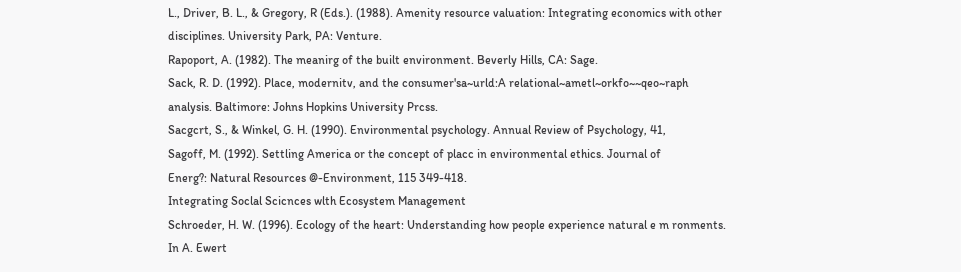L., Driver, B. L., & Gregory, R (Eds.). (1988). Amenity resource valuation: Integrating economics with other disciplines. University Park, PA: Venture.
Rapoport, A. (1982). The meanirg of the built environment. Beverly Hills, CA: Sage.
Sack, R. D. (1992). Place, modernitv, and the consumer'sa~urld:A relational~ametl~orkfo~~qeo~raph
analysis. Baltimore: Johns Hopkins University Prcss.
Sacgcrt, S., & Winkel, G. H. (1990). Environmental psychology. Annual Review of Psychology, 41,
Sagoff, M. (1992). Settling America or the concept of placc in environmental ethics. Journal of
Energ?: Natural Resources @-Environment, 115 349-418.
Integrating Soclal Scicnces wlth Ecosystem Management
Schroeder, H. W. (1996). Ecology of the heart: Understanding how people experience natural e m ronments. In A. Ewert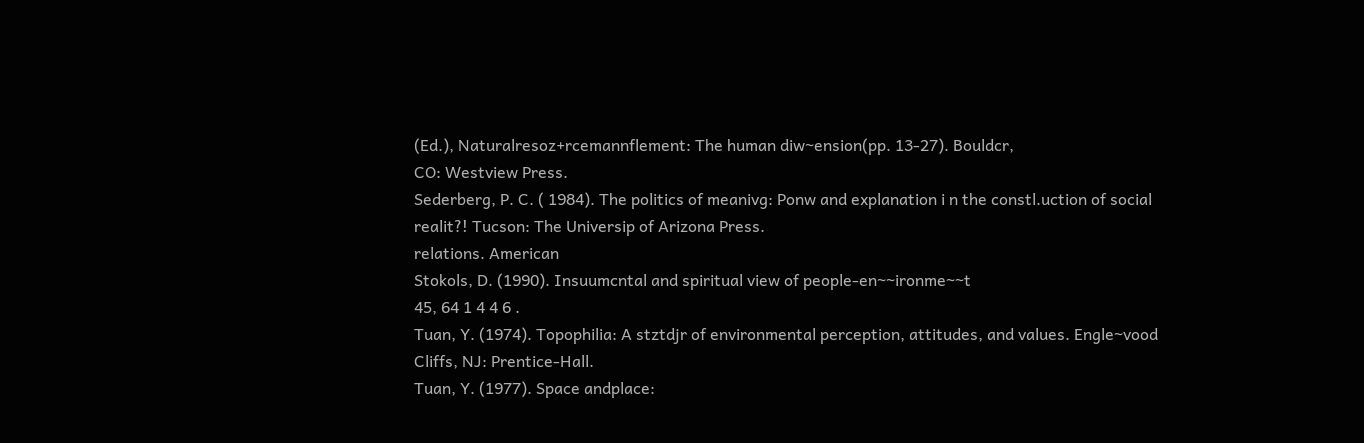(Ed.), Naturalresoz+rcemannflement: The human diw~ension(pp. 13-27). Bouldcr,
CO: Westview Press.
Sederberg, P. C. ( 1984). The politics of meanivg: Ponw and explanation i n the constl.uction of social
realit?! Tucson: The Universip of Arizona Press.
relations. American
Stokols, D. (1990). Insuumcntal and spiritual view of people-en~~ironme~~t
45, 64 1 4 4 6 .
Tuan, Y. (1974). Topophilia: A stztdjr of environmental perception, attitudes, and values. Engle~vood
Cliffs, NJ: Prentice-Hall.
Tuan, Y. (1977). Space andplace: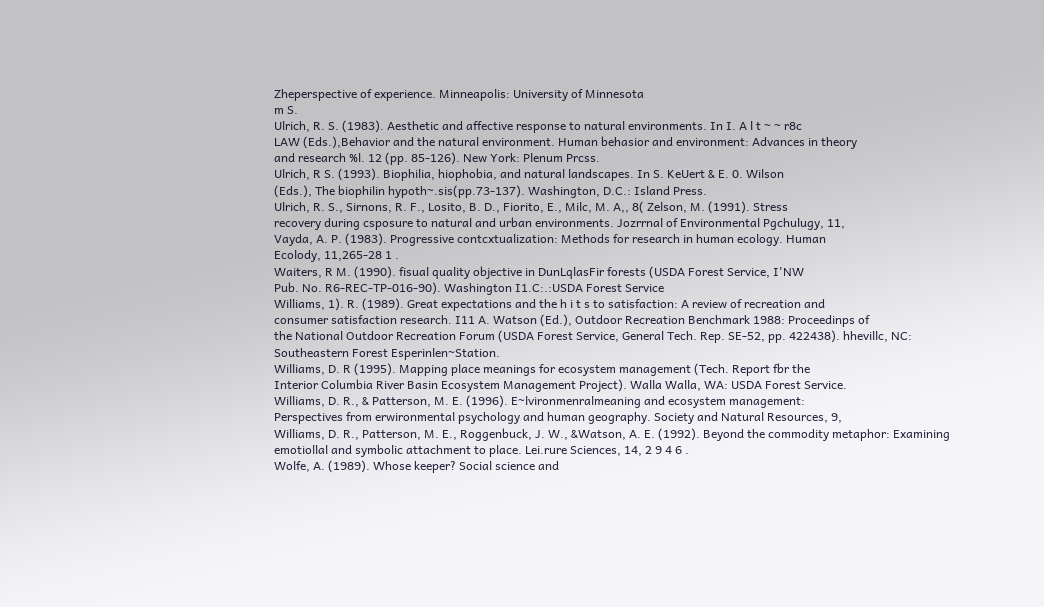Zheperspective of experience. Minneapolis: University of Minnesota
m S.
Ulrich, R. S. (1983). Aesthetic and affective response to natural environments. In I. A l t ~ ~ r8c
LAW (Eds.),Behavior and the natural environment. Human behasior and environment: Advances in theory
and research %l. 12 (pp. 85-126). New York: Plenum Prcss.
Ulrich, R S. (1993). Biophilia, hiophobia, and natural landscapes. In S. KeUert & E. 0. Wilson
(Eds.), The biophilin hypoth~.sis(pp.73-137). Washington, D.C.: Island Press.
Ulrich, R. S., Sirnons, R. F., Losito, B. D., Fiorito, E., Milc, M. A,, 8( Zelson, M. (1991). Stress
recovery during csposure to natural and urban environments. Jozrrnal of Environmental Pgchulugy, 11,
Vayda, A. P. (1983). Progressive contcxtualization: Methods for research in human ecology. Human
Ecolody, 11,265-28 1 .
Waiters, R M. (1990). fisual quality objective in DunLqlasFir forests (USDA Forest Service, I'NW
Pub. No. R6-REC-TP-016-90). Washington I1.C:.:USDA Forest Service
Williams, 1). R. (1989). Great expectations and the h i t s to satisfaction: A review of recreation and
consumer satisfaction research. I11 A. Watson (Ed.), Outdoor Recreation Benchmark 1988: Proceedinps of
the National Outdoor Recreation Forum (USDA Forest Service, General Tech. Rep. SE-52, pp. 422438). hhevillc, NC: Southeastern Forest Esperinlen~Station.
Williams, D. R (1995). Mapping place meanings for ecosystem management (Tech. Report fbr the
Interior Columbia River Basin Ecosystem Management Project). Walla Walla, WA: USDA Forest Service.
Williams, D. R., & Patterson, M. E. (1996). E~lvironmenralmeaning and ecosystem management:
Perspectives from erwironmental psychology and human geography. Society and Natural Resources, 9,
Williams, D. R., Patterson, M. E., Roggenbuck, J. W., &Watson, A. E. (1992). Beyond the commodity metaphor: Examining emotiollal and symbolic attachment to place. Lei.rure Sciences, 14, 2 9 4 6 .
Wolfe, A. (1989). Whose keeper? Social science and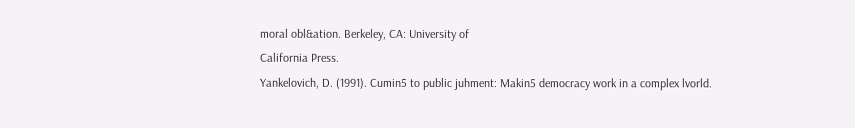moral obl&ation. Berkeley, CA: University of
California Press.
Yankelovich, D. (1991). Cumin5 to public juhment: Makin5 democracy work in a complex lvorld.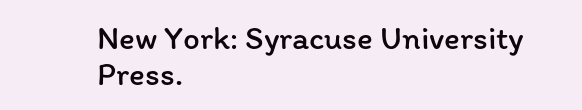New York: Syracuse University Press.